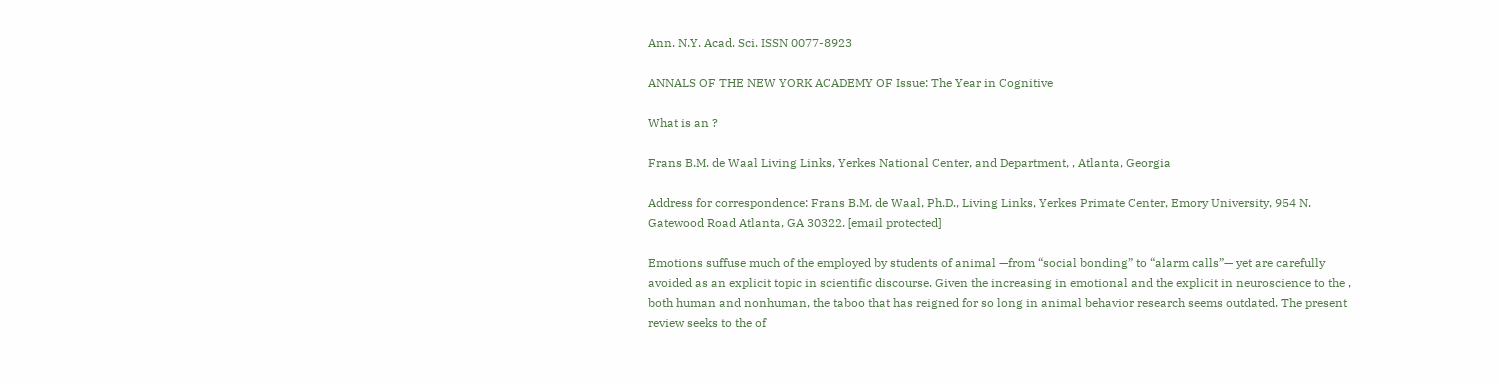Ann. N.Y. Acad. Sci. ISSN 0077-8923

ANNALS OF THE NEW YORK ACADEMY OF Issue: The Year in Cognitive

What is an ?

Frans B.M. de Waal Living Links, Yerkes National Center, and Department, , Atlanta, Georgia

Address for correspondence: Frans B.M. de Waal, Ph.D., Living Links, Yerkes Primate Center, Emory University, 954 N. Gatewood Road Atlanta, GA 30322. [email protected]

Emotions suffuse much of the employed by students of animal —from “social bonding” to “alarm calls”— yet are carefully avoided as an explicit topic in scientific discourse. Given the increasing in emotional and the explicit in neuroscience to the , both human and nonhuman, the taboo that has reigned for so long in animal behavior research seems outdated. The present review seeks to the of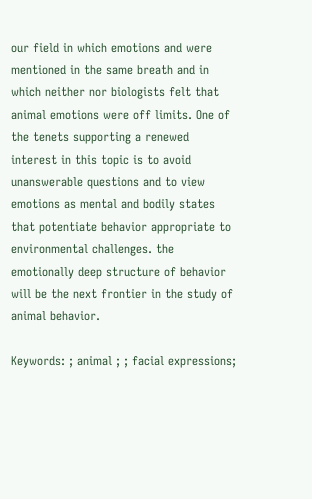our field in which emotions and were mentioned in the same breath and in which neither nor biologists felt that animal emotions were off limits. One of the tenets supporting a renewed interest in this topic is to avoid unanswerable questions and to view emotions as mental and bodily states that potentiate behavior appropriate to environmental challenges. the emotionally deep structure of behavior will be the next frontier in the study of animal behavior.

Keywords: ; animal ; ; facial expressions;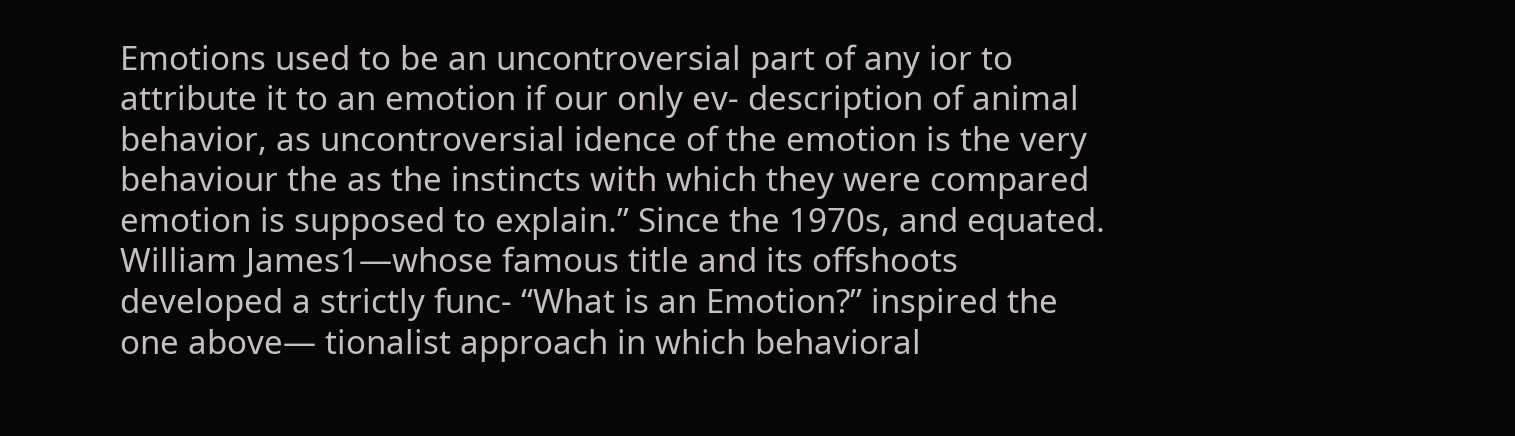Emotions used to be an uncontroversial part of any ior to attribute it to an emotion if our only ev- description of animal behavior, as uncontroversial idence of the emotion is the very behaviour the as the instincts with which they were compared emotion is supposed to explain.” Since the 1970s, and equated. William James1—whose famous title and its offshoots developed a strictly func- “What is an Emotion?” inspired the one above— tionalist approach in which behavioral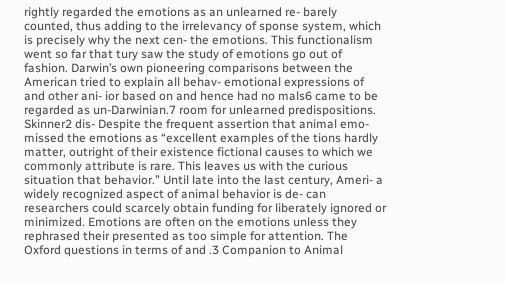rightly regarded the emotions as an unlearned re- barely counted, thus adding to the irrelevancy of sponse system, which is precisely why the next cen- the emotions. This functionalism went so far that tury saw the study of emotions go out of fashion. Darwin’s own pioneering comparisons between the American tried to explain all behav- emotional expressions of and other ani- ior based on and hence had no mals6 came to be regarded as un-Darwinian.7 room for unlearned predispositions. Skinner2 dis- Despite the frequent assertion that animal emo- missed the emotions as “excellent examples of the tions hardly matter, outright of their existence fictional causes to which we commonly attribute is rare. This leaves us with the curious situation that behavior.” Until late into the last century, Ameri- a widely recognized aspect of animal behavior is de- can researchers could scarcely obtain funding for liberately ignored or minimized. Emotions are often on the emotions unless they rephrased their presented as too simple for attention. The Oxford questions in terms of and .3 Companion to Animal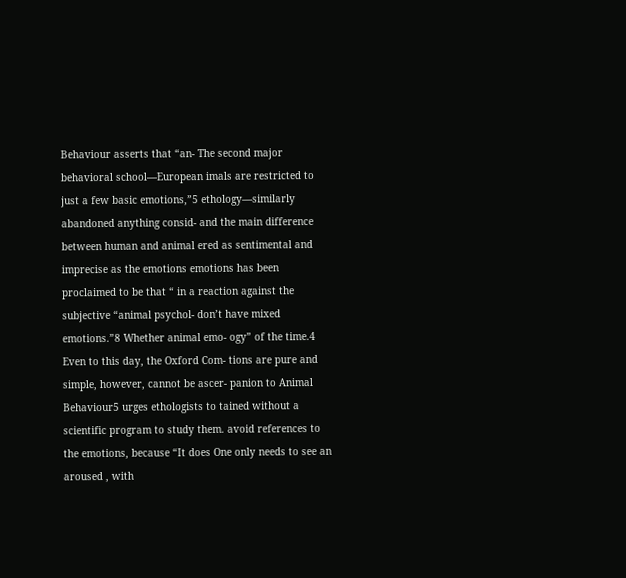Behaviour asserts that “an- The second major behavioral school—European imals are restricted to just a few basic emotions,”5 ethology—similarly abandoned anything consid- and the main difference between human and animal ered as sentimental and imprecise as the emotions emotions has been proclaimed to be that “ in a reaction against the subjective “animal psychol- don’t have mixed emotions.”8 Whether animal emo- ogy” of the time.4 Even to this day, the Oxford Com- tions are pure and simple, however, cannot be ascer- panion to Animal Behaviour5 urges ethologists to tained without a scientific program to study them. avoid references to the emotions, because “It does One only needs to see an aroused , with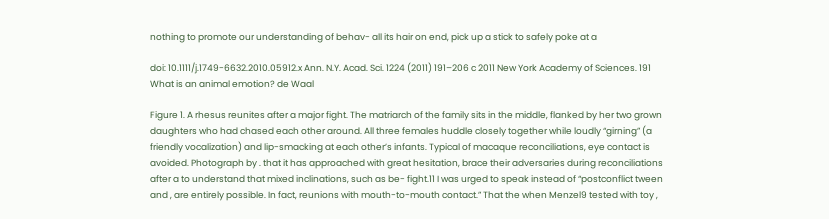nothing to promote our understanding of behav- all its hair on end, pick up a stick to safely poke at a

doi: 10.1111/j.1749-6632.2010.05912.x Ann. N.Y. Acad. Sci. 1224 (2011) 191–206 c 2011 New York Academy of Sciences. 191 What is an animal emotion? de Waal

Figure 1. A rhesus reunites after a major fight. The matriarch of the family sits in the middle, flanked by her two grown daughters who had chased each other around. All three females huddle closely together while loudly “girning” (a friendly vocalization) and lip-smacking at each other’s infants. Typical of macaque reconciliations, eye contact is avoided. Photograph by . that it has approached with great hesitation, brace their adversaries during reconciliations after a to understand that mixed inclinations, such as be- fight.11 I was urged to speak instead of “postconflict tween and , are entirely possible. In fact, reunions with mouth-to-mouth contact.” That the when Menzel9 tested with toy ,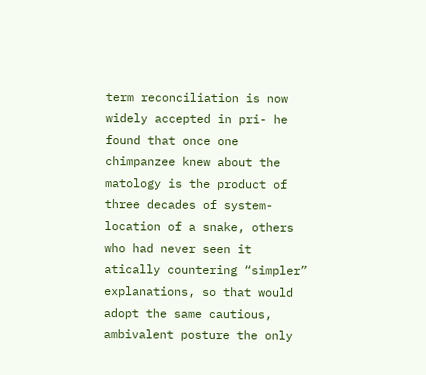term reconciliation is now widely accepted in pri- he found that once one chimpanzee knew about the matology is the product of three decades of system- location of a snake, others who had never seen it atically countering “simpler” explanations, so that would adopt the same cautious, ambivalent posture the only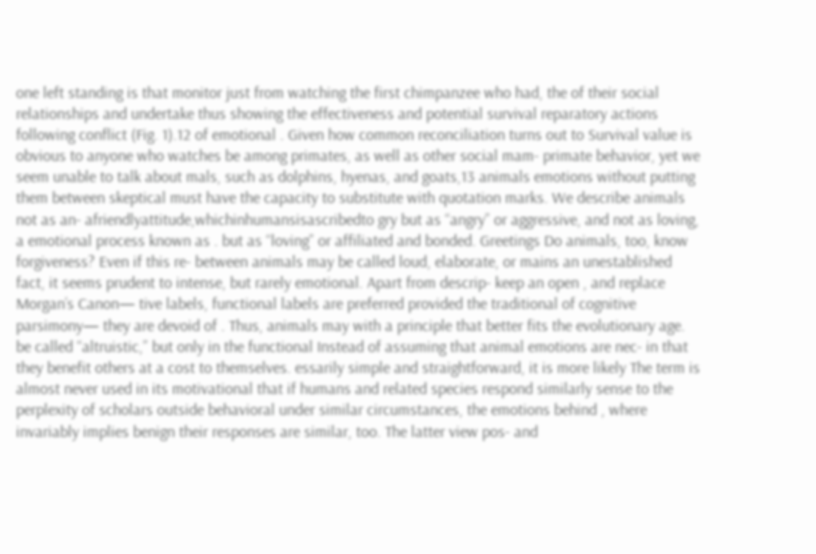one left standing is that monitor just from watching the first chimpanzee who had, the of their social relationships and undertake thus showing the effectiveness and potential survival reparatory actions following conflict (Fig. 1).12 of emotional . Given how common reconciliation turns out to Survival value is obvious to anyone who watches be among primates, as well as other social mam- primate behavior, yet we seem unable to talk about mals, such as dolphins, hyenas, and goats,13 animals emotions without putting them between skeptical must have the capacity to substitute with quotation marks. We describe animals not as an- afriendlyattitude,whichinhumansisascribedto gry but as “angry” or aggressive, and not as loving, a emotional process known as . but as “loving” or affiliated and bonded. Greetings Do animals, too, know forgiveness? Even if this re- between animals may be called loud, elaborate, or mains an unestablished fact, it seems prudent to intense, but rarely emotional. Apart from descrip- keep an open , and replace Morgan’s Canon— tive labels, functional labels are preferred provided the traditional of cognitive parsimony— they are devoid of . Thus, animals may with a principle that better fits the evolutionary age. be called “altruistic,” but only in the functional Instead of assuming that animal emotions are nec- in that they benefit others at a cost to themselves. essarily simple and straightforward, it is more likely The term is almost never used in its motivational that if humans and related species respond similarly sense to the perplexity of scholars outside behavioral under similar circumstances, the emotions behind , where invariably implies benign their responses are similar, too. The latter view pos- and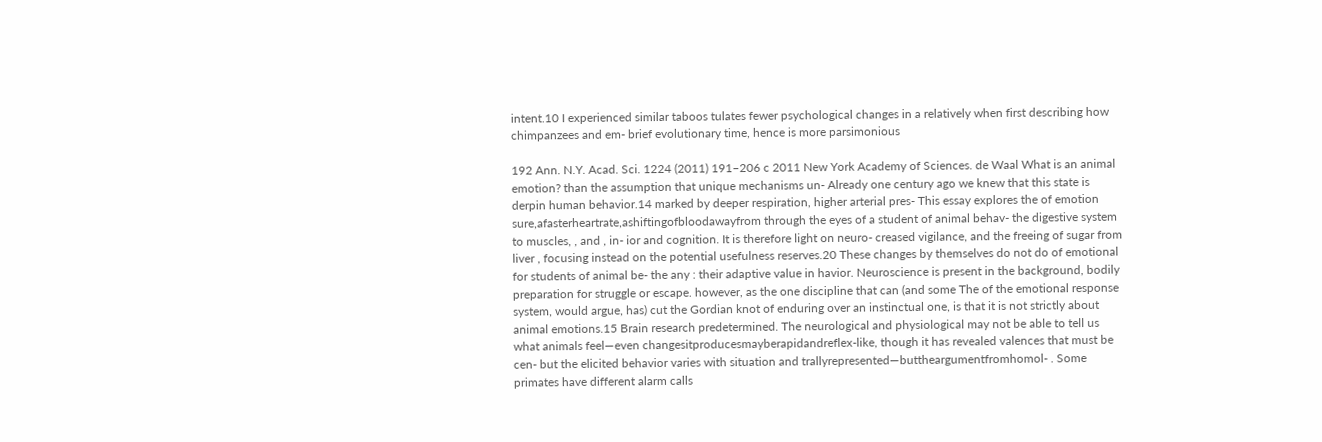intent.10 I experienced similar taboos tulates fewer psychological changes in a relatively when first describing how chimpanzees and em- brief evolutionary time, hence is more parsimonious

192 Ann. N.Y. Acad. Sci. 1224 (2011) 191–206 c 2011 New York Academy of Sciences. de Waal What is an animal emotion? than the assumption that unique mechanisms un- Already one century ago we knew that this state is derpin human behavior.14 marked by deeper respiration, higher arterial pres- This essay explores the of emotion sure,afasterheartrate,ashiftingofbloodawayfrom through the eyes of a student of animal behav- the digestive system to muscles, , and , in- ior and cognition. It is therefore light on neuro- creased vigilance, and the freeing of sugar from liver , focusing instead on the potential usefulness reserves.20 These changes by themselves do not do of emotional for students of animal be- the any : their adaptive value in havior. Neuroscience is present in the background, bodily preparation for struggle or escape. however, as the one discipline that can (and some The of the emotional response system, would argue, has) cut the Gordian knot of enduring over an instinctual one, is that it is not strictly about animal emotions.15 Brain research predetermined. The neurological and physiological may not be able to tell us what animals feel—even changesitproducesmayberapidandreflex-like, though it has revealed valences that must be cen- but the elicited behavior varies with situation and trallyrepresented—buttheargumentfromhomol- . Some primates have different alarm calls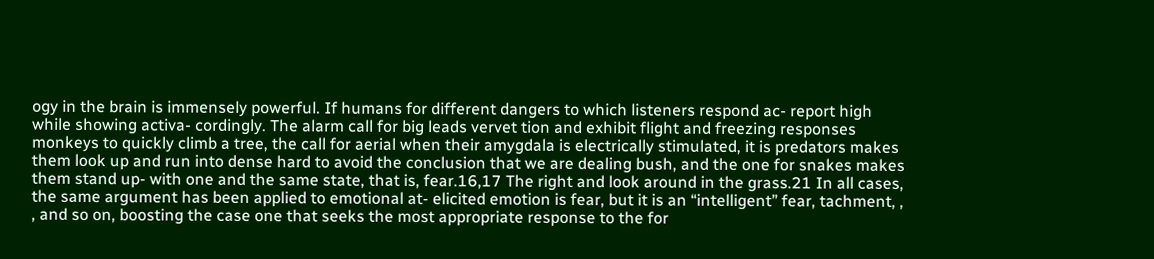ogy in the brain is immensely powerful. If humans for different dangers to which listeners respond ac- report high while showing activa- cordingly. The alarm call for big leads vervet tion and exhibit flight and freezing responses monkeys to quickly climb a tree, the call for aerial when their amygdala is electrically stimulated, it is predators makes them look up and run into dense hard to avoid the conclusion that we are dealing bush, and the one for snakes makes them stand up- with one and the same state, that is, fear.16,17 The right and look around in the grass.21 In all cases, the same argument has been applied to emotional at- elicited emotion is fear, but it is an “intelligent” fear, tachment, , , and so on, boosting the case one that seeks the most appropriate response to the for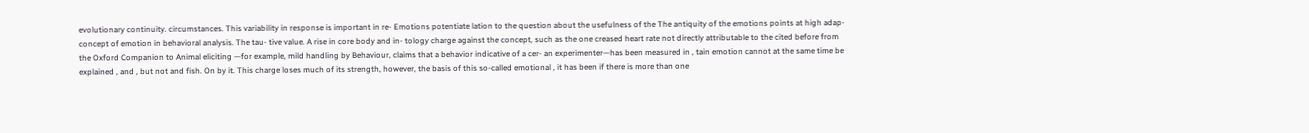evolutionary continuity. circumstances. This variability in response is important in re- Emotions potentiate lation to the question about the usefulness of the The antiquity of the emotions points at high adap- concept of emotion in behavioral analysis. The tau- tive value. A rise in core body and in- tology charge against the concept, such as the one creased heart rate not directly attributable to the cited before from the Oxford Companion to Animal eliciting —for example, mild handling by Behaviour, claims that a behavior indicative of a cer- an experimenter—has been measured in , tain emotion cannot at the same time be explained , and , but not and fish. On by it. This charge loses much of its strength, however, the basis of this so-called emotional , it has been if there is more than one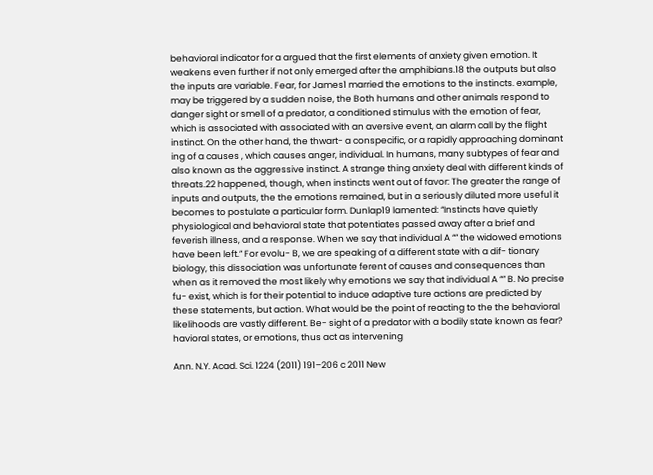behavioral indicator for a argued that the first elements of anxiety given emotion. It weakens even further if not only emerged after the amphibians.18 the outputs but also the inputs are variable. Fear, for James1 married the emotions to the instincts. example, may be triggered by a sudden noise, the Both humans and other animals respond to danger sight or smell of a predator, a conditioned stimulus with the emotion of fear, which is associated with associated with an aversive event, an alarm call by the flight instinct. On the other hand, the thwart- a conspecific, or a rapidly approaching dominant ing of a causes , which causes anger, individual. In humans, many subtypes of fear and also known as the aggressive instinct. A strange thing anxiety deal with different kinds of threats.22 happened, though, when instincts went out of favor: The greater the range of inputs and outputs, the the emotions remained, but in a seriously diluted more useful it becomes to postulate a particular form. Dunlap19 lamented: “Instincts have quietly physiological and behavioral state that potentiates passed away after a brief and feverish illness, and a response. When we say that individual A “” the widowed emotions have been left.” For evolu- B, we are speaking of a different state with a dif- tionary biology, this dissociation was unfortunate ferent of causes and consequences than when as it removed the most likely why emotions we say that individual A “” B. No precise fu- exist, which is for their potential to induce adaptive ture actions are predicted by these statements, but action. What would be the point of reacting to the the behavioral likelihoods are vastly different. Be- sight of a predator with a bodily state known as fear? havioral states, or emotions, thus act as intervening

Ann. N.Y. Acad. Sci. 1224 (2011) 191–206 c 2011 New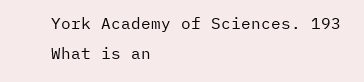York Academy of Sciences. 193 What is an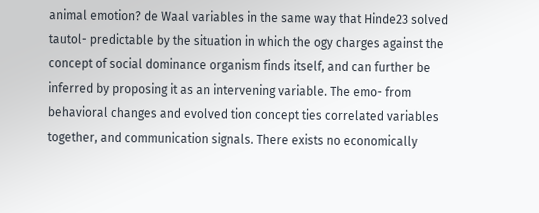animal emotion? de Waal variables in the same way that Hinde23 solved tautol- predictable by the situation in which the ogy charges against the concept of social dominance organism finds itself, and can further be inferred by proposing it as an intervening variable. The emo- from behavioral changes and evolved tion concept ties correlated variables together, and communication signals. There exists no economically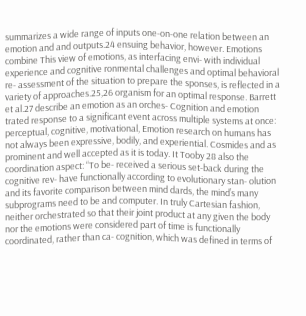summarizes a wide range of inputs one-on-one relation between an emotion and and outputs.24 ensuing behavior, however. Emotions combine This view of emotions, as interfacing envi- with individual experience and cognitive ronmental challenges and optimal behavioral re- assessment of the situation to prepare the sponses, is reflected in a variety of approaches.25,26 organism for an optimal response. Barrett et al.27 describe an emotion as an orches- Cognition and emotion trated response to a significant event across multiple systems at once: perceptual, cognitive, motivational, Emotion research on humans has not always been expressive, bodily, and experiential. Cosmides and as prominent and well accepted as it is today. It Tooby 28 also the coordination aspect: “To be- received a serious set-back during the cognitive rev- have functionally according to evolutionary stan- olution and its favorite comparison between mind dards, the mind’s many subprograms need to be and computer. In truly Cartesian fashion, neither orchestrated so that their joint product at any given the body nor the emotions were considered part of time is functionally coordinated, rather than ca- cognition, which was defined in terms of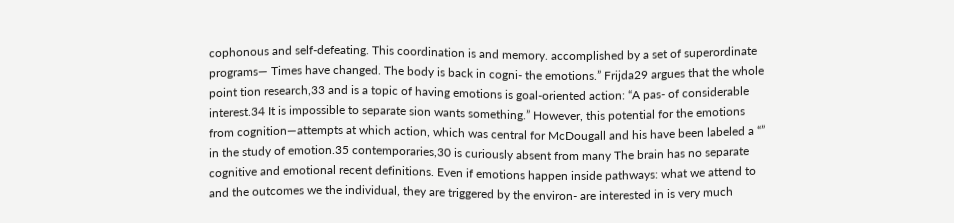cophonous and self-defeating. This coordination is and memory. accomplished by a set of superordinate programs— Times have changed. The body is back in cogni- the emotions.” Frijda29 argues that the whole point tion research,33 and is a topic of having emotions is goal-oriented action: “A pas- of considerable interest.34 It is impossible to separate sion wants something.” However, this potential for the emotions from cognition—attempts at which action, which was central for McDougall and his have been labeled a “” in the study of emotion.35 contemporaries,30 is curiously absent from many The brain has no separate cognitive and emotional recent definitions. Even if emotions happen inside pathways: what we attend to and the outcomes we the individual, they are triggered by the environ- are interested in is very much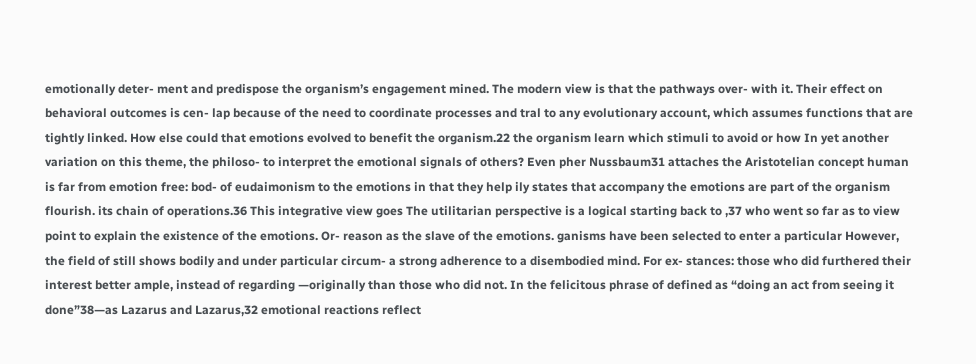emotionally deter- ment and predispose the organism’s engagement mined. The modern view is that the pathways over- with it. Their effect on behavioral outcomes is cen- lap because of the need to coordinate processes and tral to any evolutionary account, which assumes functions that are tightly linked. How else could that emotions evolved to benefit the organism.22 the organism learn which stimuli to avoid or how In yet another variation on this theme, the philoso- to interpret the emotional signals of others? Even pher Nussbaum31 attaches the Aristotelian concept human is far from emotion free: bod- of eudaimonism to the emotions in that they help ily states that accompany the emotions are part of the organism flourish. its chain of operations.36 This integrative view goes The utilitarian perspective is a logical starting back to ,37 who went so far as to view point to explain the existence of the emotions. Or- reason as the slave of the emotions. ganisms have been selected to enter a particular However, the field of still shows bodily and under particular circum- a strong adherence to a disembodied mind. For ex- stances: those who did furthered their interest better ample, instead of regarding —originally than those who did not. In the felicitous phrase of defined as “doing an act from seeing it done”38—as Lazarus and Lazarus,32 emotional reactions reflect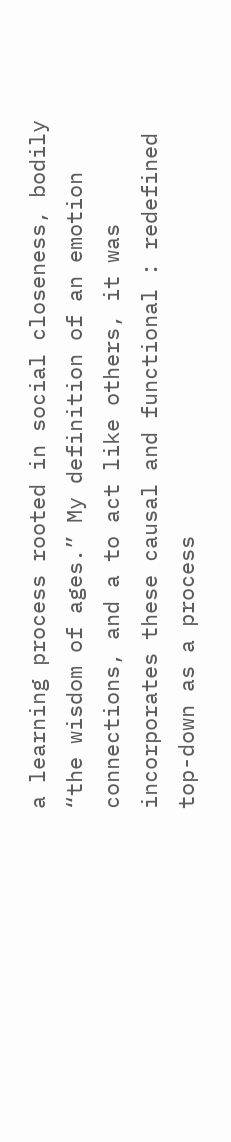a learning process rooted in social closeness, bodily “the wisdom of ages.” My definition of an emotion connections, and a to act like others, it was incorporates these causal and functional : redefined top-down as a process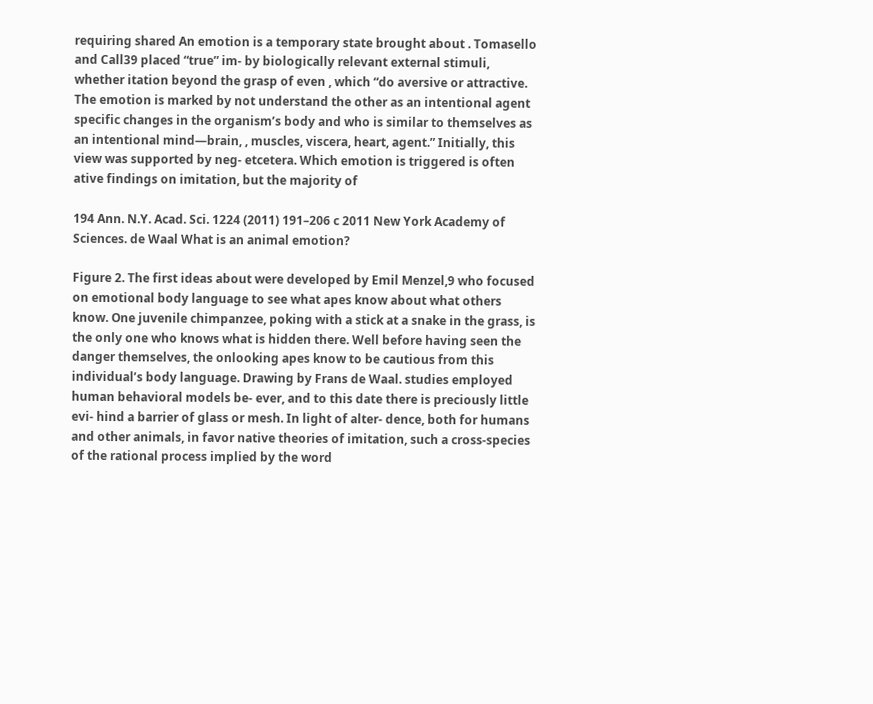requiring shared An emotion is a temporary state brought about . Tomasello and Call39 placed “true” im- by biologically relevant external stimuli, whether itation beyond the grasp of even , which “do aversive or attractive. The emotion is marked by not understand the other as an intentional agent specific changes in the organism’s body and who is similar to themselves as an intentional mind—brain, , muscles, viscera, heart, agent.” Initially, this view was supported by neg- etcetera. Which emotion is triggered is often ative findings on imitation, but the majority of

194 Ann. N.Y. Acad. Sci. 1224 (2011) 191–206 c 2011 New York Academy of Sciences. de Waal What is an animal emotion?

Figure 2. The first ideas about were developed by Emil Menzel,9 who focused on emotional body language to see what apes know about what others know. One juvenile chimpanzee, poking with a stick at a snake in the grass, is the only one who knows what is hidden there. Well before having seen the danger themselves, the onlooking apes know to be cautious from this individual’s body language. Drawing by Frans de Waal. studies employed human behavioral models be- ever, and to this date there is preciously little evi- hind a barrier of glass or mesh. In light of alter- dence, both for humans and other animals, in favor native theories of imitation, such a cross-species of the rational process implied by the word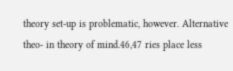theory set-up is problematic, however. Alternative theo- in theory of mind.46,47 ries place less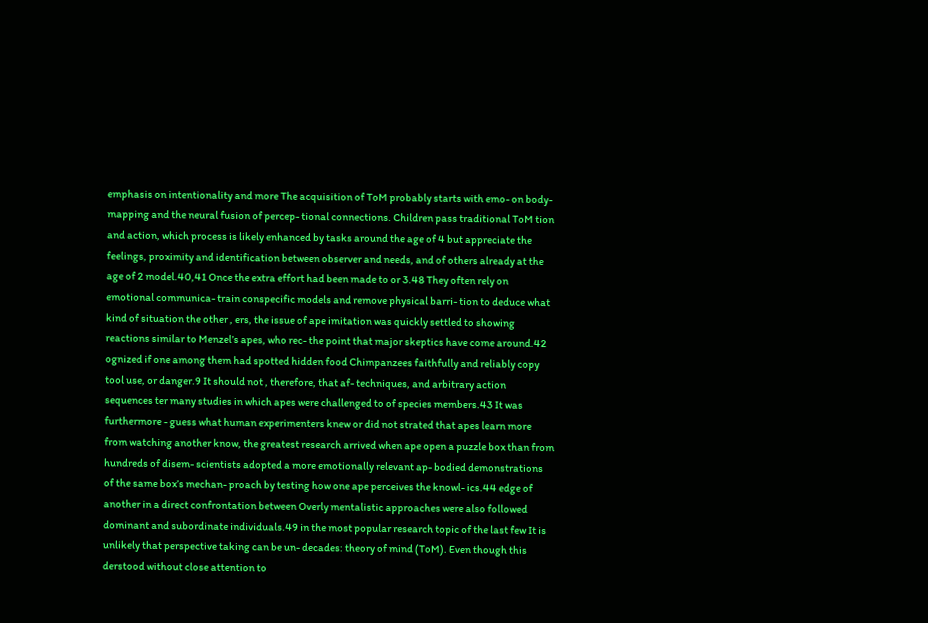emphasis on intentionality and more The acquisition of ToM probably starts with emo- on body-mapping and the neural fusion of percep- tional connections. Children pass traditional ToM tion and action, which process is likely enhanced by tasks around the age of 4 but appreciate the feelings, proximity and identification between observer and needs, and of others already at the age of 2 model.40,41 Once the extra effort had been made to or 3.48 They often rely on emotional communica- train conspecific models and remove physical barri- tion to deduce what kind of situation the other , ers, the issue of ape imitation was quickly settled to showing reactions similar to Menzel’s apes, who rec- the point that major skeptics have come around.42 ognized if one among them had spotted hidden food Chimpanzees faithfully and reliably copy tool use, or danger.9 It should not , therefore, that af- techniques, and arbitrary action sequences ter many studies in which apes were challenged to of species members.43 It was furthermore - guess what human experimenters knew or did not strated that apes learn more from watching another know, the greatest research arrived when ape open a puzzle box than from hundreds of disem- scientists adopted a more emotionally relevant ap- bodied demonstrations of the same box’s mechan- proach by testing how one ape perceives the knowl- ics.44 edge of another in a direct confrontation between Overly mentalistic approaches were also followed dominant and subordinate individuals.49 in the most popular research topic of the last few It is unlikely that perspective taking can be un- decades: theory of mind (ToM). Even though this derstood without close attention to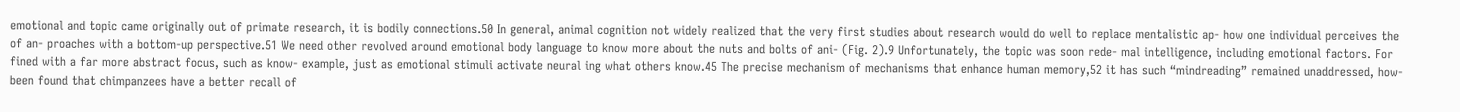emotional and topic came originally out of primate research, it is bodily connections.50 In general, animal cognition not widely realized that the very first studies about research would do well to replace mentalistic ap- how one individual perceives the of an- proaches with a bottom-up perspective.51 We need other revolved around emotional body language to know more about the nuts and bolts of ani- (Fig. 2).9 Unfortunately, the topic was soon rede- mal intelligence, including emotional factors. For fined with a far more abstract focus, such as know- example, just as emotional stimuli activate neural ing what others know.45 The precise mechanism of mechanisms that enhance human memory,52 it has such “mindreading” remained unaddressed, how- been found that chimpanzees have a better recall of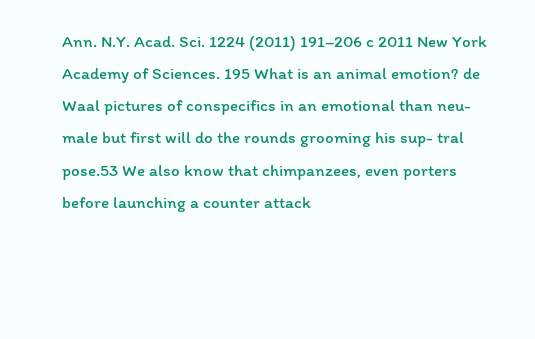Ann. N.Y. Acad. Sci. 1224 (2011) 191–206 c 2011 New York Academy of Sciences. 195 What is an animal emotion? de Waal pictures of conspecifics in an emotional than neu- male but first will do the rounds grooming his sup- tral pose.53 We also know that chimpanzees, even porters before launching a counter attack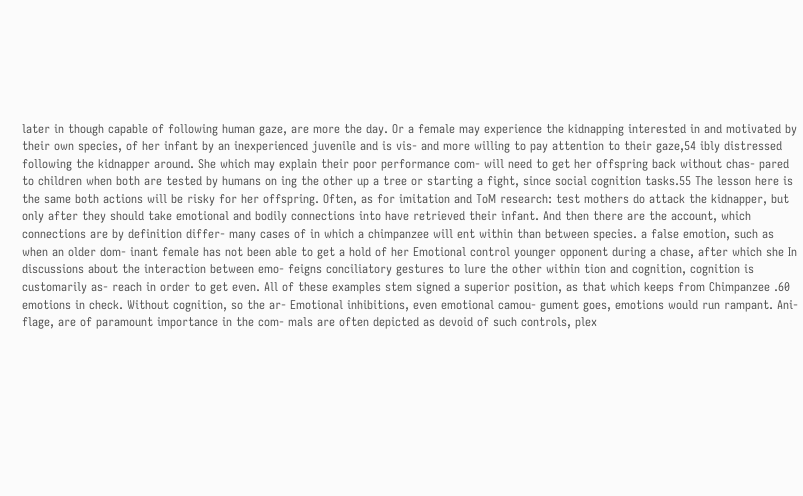later in though capable of following human gaze, are more the day. Or a female may experience the kidnapping interested in and motivated by their own species, of her infant by an inexperienced juvenile and is vis- and more willing to pay attention to their gaze,54 ibly distressed following the kidnapper around. She which may explain their poor performance com- will need to get her offspring back without chas- pared to children when both are tested by humans on ing the other up a tree or starting a fight, since social cognition tasks.55 The lesson here is the same both actions will be risky for her offspring. Often, as for imitation and ToM research: test mothers do attack the kidnapper, but only after they should take emotional and bodily connections into have retrieved their infant. And then there are the account, which connections are by definition differ- many cases of in which a chimpanzee will ent within than between species. a false emotion, such as when an older dom- inant female has not been able to get a hold of her Emotional control younger opponent during a chase, after which she In discussions about the interaction between emo- feigns conciliatory gestures to lure the other within tion and cognition, cognition is customarily as- reach in order to get even. All of these examples stem signed a superior position, as that which keeps from Chimpanzee .60 emotions in check. Without cognition, so the ar- Emotional inhibitions, even emotional camou- gument goes, emotions would run rampant. Ani- flage, are of paramount importance in the com- mals are often depicted as devoid of such controls, plex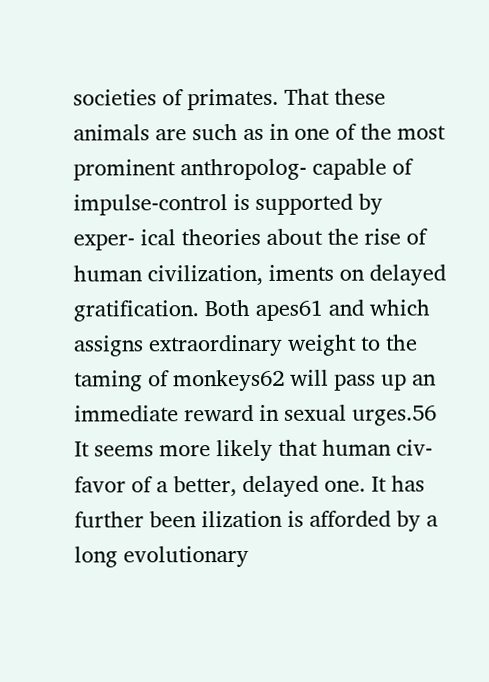societies of primates. That these animals are such as in one of the most prominent anthropolog- capable of impulse-control is supported by exper- ical theories about the rise of human civilization, iments on delayed gratification. Both apes61 and which assigns extraordinary weight to the taming of monkeys62 will pass up an immediate reward in sexual urges.56 It seems more likely that human civ- favor of a better, delayed one. It has further been ilization is afforded by a long evolutionary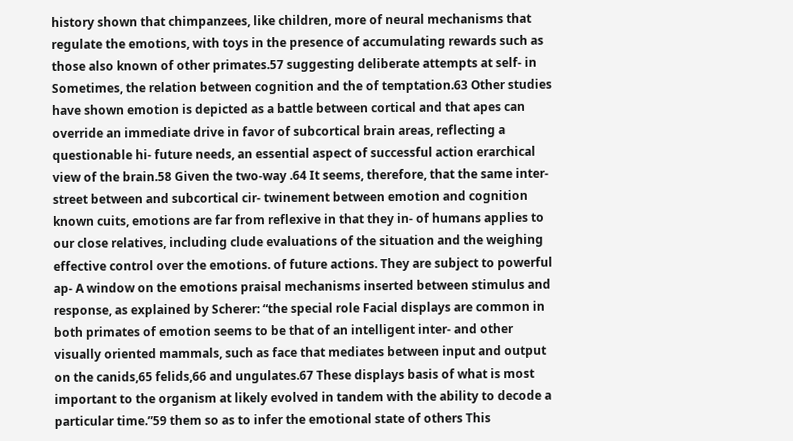history shown that chimpanzees, like children, more of neural mechanisms that regulate the emotions, with toys in the presence of accumulating rewards such as those also known of other primates.57 suggesting deliberate attempts at self- in Sometimes, the relation between cognition and the of temptation.63 Other studies have shown emotion is depicted as a battle between cortical and that apes can override an immediate drive in favor of subcortical brain areas, reflecting a questionable hi- future needs, an essential aspect of successful action erarchical view of the brain.58 Given the two-way .64 It seems, therefore, that the same inter- street between and subcortical cir- twinement between emotion and cognition known cuits, emotions are far from reflexive in that they in- of humans applies to our close relatives, including clude evaluations of the situation and the weighing effective control over the emotions. of future actions. They are subject to powerful ap- A window on the emotions praisal mechanisms inserted between stimulus and response, as explained by Scherer: “the special role Facial displays are common in both primates of emotion seems to be that of an intelligent inter- and other visually oriented mammals, such as face that mediates between input and output on the canids,65 felids,66 and ungulates.67 These displays basis of what is most important to the organism at likely evolved in tandem with the ability to decode a particular time.”59 them so as to infer the emotional state of others This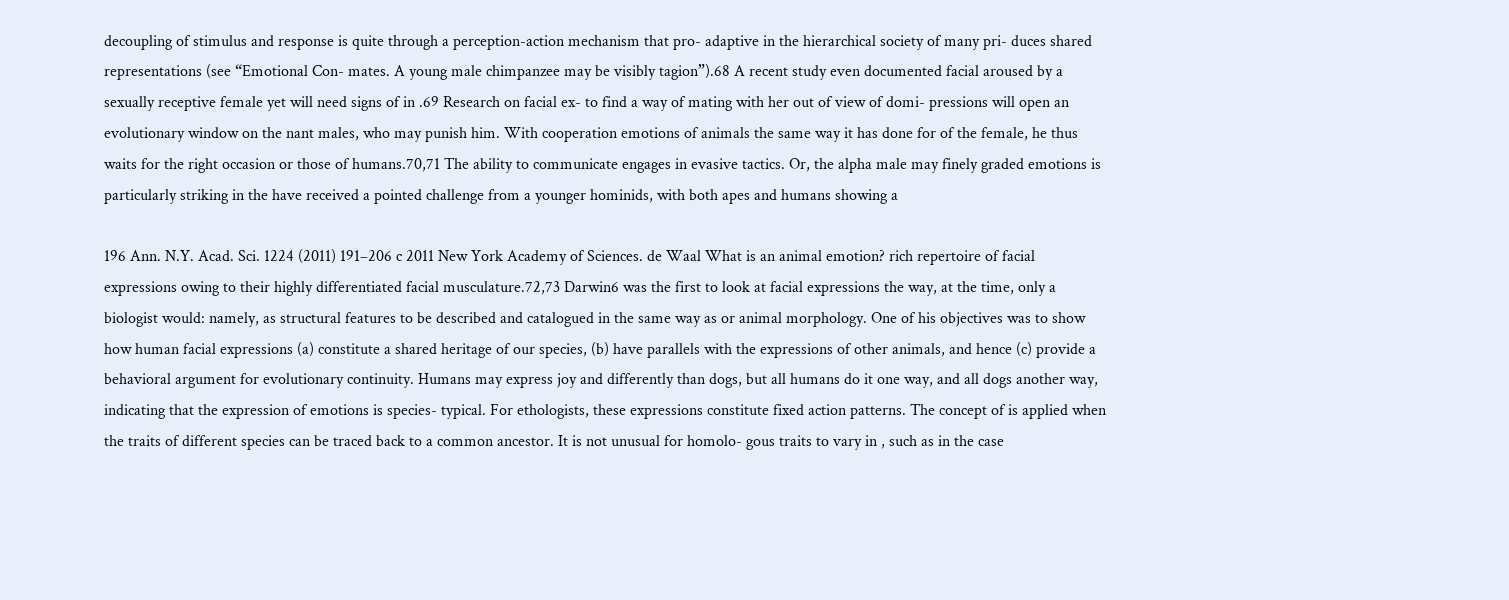decoupling of stimulus and response is quite through a perception-action mechanism that pro- adaptive in the hierarchical society of many pri- duces shared representations (see “Emotional Con- mates. A young male chimpanzee may be visibly tagion”).68 A recent study even documented facial aroused by a sexually receptive female yet will need signs of in .69 Research on facial ex- to find a way of mating with her out of view of domi- pressions will open an evolutionary window on the nant males, who may punish him. With cooperation emotions of animals the same way it has done for of the female, he thus waits for the right occasion or those of humans.70,71 The ability to communicate engages in evasive tactics. Or, the alpha male may finely graded emotions is particularly striking in the have received a pointed challenge from a younger hominids, with both apes and humans showing a

196 Ann. N.Y. Acad. Sci. 1224 (2011) 191–206 c 2011 New York Academy of Sciences. de Waal What is an animal emotion? rich repertoire of facial expressions owing to their highly differentiated facial musculature.72,73 Darwin6 was the first to look at facial expressions the way, at the time, only a biologist would: namely, as structural features to be described and catalogued in the same way as or animal morphology. One of his objectives was to show how human facial expressions (a) constitute a shared heritage of our species, (b) have parallels with the expressions of other animals, and hence (c) provide a behavioral argument for evolutionary continuity. Humans may express joy and differently than dogs, but all humans do it one way, and all dogs another way, indicating that the expression of emotions is species- typical. For ethologists, these expressions constitute fixed action patterns. The concept of is applied when the traits of different species can be traced back to a common ancestor. It is not unusual for homolo- gous traits to vary in , such as in the case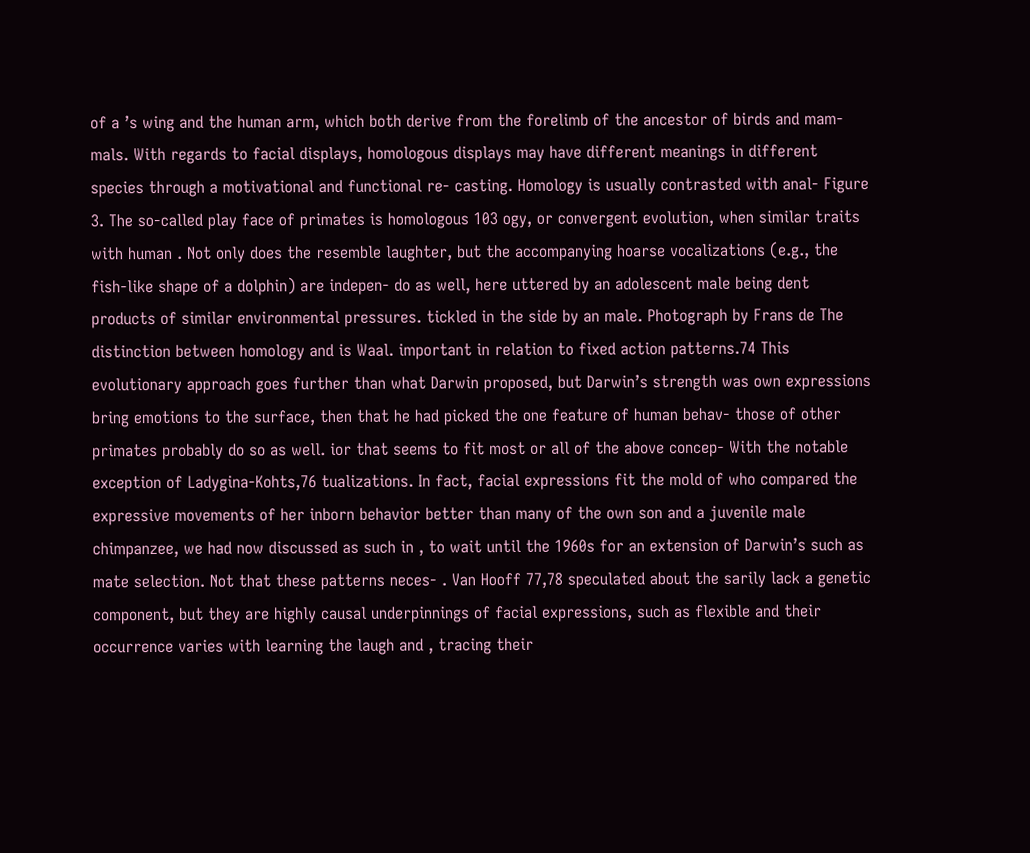of a ’s wing and the human arm, which both derive from the forelimb of the ancestor of birds and mam- mals. With regards to facial displays, homologous displays may have different meanings in different species through a motivational and functional re- casting. Homology is usually contrasted with anal- Figure 3. The so-called play face of primates is homologous 103 ogy, or convergent evolution, when similar traits with human . Not only does the resemble laughter, but the accompanying hoarse vocalizations (e.g., the fish-like shape of a dolphin) are indepen- do as well, here uttered by an adolescent male being dent products of similar environmental pressures. tickled in the side by an male. Photograph by Frans de The distinction between homology and is Waal. important in relation to fixed action patterns.74 This evolutionary approach goes further than what Darwin proposed, but Darwin’s strength was own expressions bring emotions to the surface, then that he had picked the one feature of human behav- those of other primates probably do so as well. ior that seems to fit most or all of the above concep- With the notable exception of Ladygina-Kohts,76 tualizations. In fact, facial expressions fit the mold of who compared the expressive movements of her inborn behavior better than many of the own son and a juvenile male chimpanzee, we had now discussed as such in , to wait until the 1960s for an extension of Darwin’s such as mate selection. Not that these patterns neces- . Van Hooff 77,78 speculated about the sarily lack a genetic component, but they are highly causal underpinnings of facial expressions, such as flexible and their occurrence varies with learning the laugh and , tracing their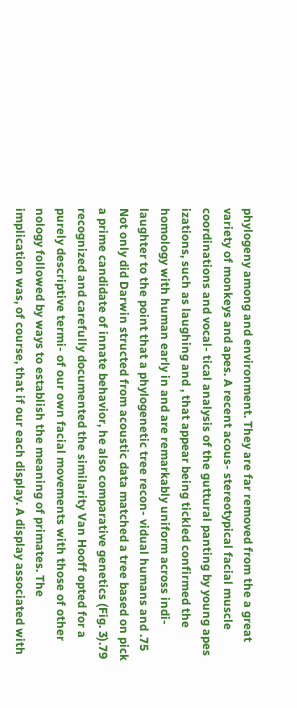phylogeny among and environment. They are far removed from the a great variety of monkeys and apes. A recent acous- stereotypical facial muscle coordinations and vocal- tical analysis of the guttural panting by young apes izations, such as laughing and , that appear being tickled confirmed the homology with human early in and are remarkably uniform across indi- laughter to the point that a phylogenetic tree recon- vidual humans and .75 Not only did Darwin structed from acoustic data matched a tree based on pick a prime candidate of innate behavior, he also comparative genetics (Fig. 3).79 recognized and carefully documented the similarity Van Hooff opted for a purely descriptive termi- of our own facial movements with those of other nology followed by ways to establish the meaning of primates. The implication was, of course, that if our each display. A display associated with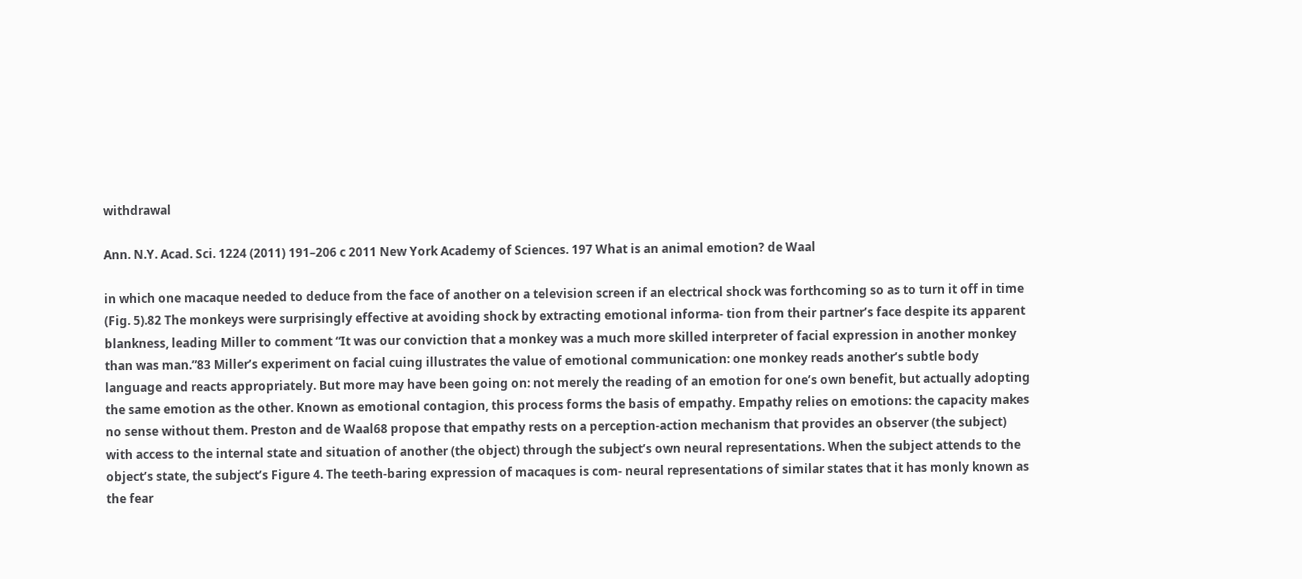withdrawal

Ann. N.Y. Acad. Sci. 1224 (2011) 191–206 c 2011 New York Academy of Sciences. 197 What is an animal emotion? de Waal

in which one macaque needed to deduce from the face of another on a television screen if an electrical shock was forthcoming so as to turn it off in time (Fig. 5).82 The monkeys were surprisingly effective at avoiding shock by extracting emotional informa- tion from their partner’s face despite its apparent blankness, leading Miller to comment “It was our conviction that a monkey was a much more skilled interpreter of facial expression in another monkey than was man.”83 Miller’s experiment on facial cuing illustrates the value of emotional communication: one monkey reads another’s subtle body language and reacts appropriately. But more may have been going on: not merely the reading of an emotion for one’s own benefit, but actually adopting the same emotion as the other. Known as emotional contagion, this process forms the basis of empathy. Empathy relies on emotions: the capacity makes no sense without them. Preston and de Waal68 propose that empathy rests on a perception-action mechanism that provides an observer (the subject) with access to the internal state and situation of another (the object) through the subject’s own neural representations. When the subject attends to the object’s state, the subject’s Figure 4. The teeth-baring expression of macaques is com- neural representations of similar states that it has monly known as the fear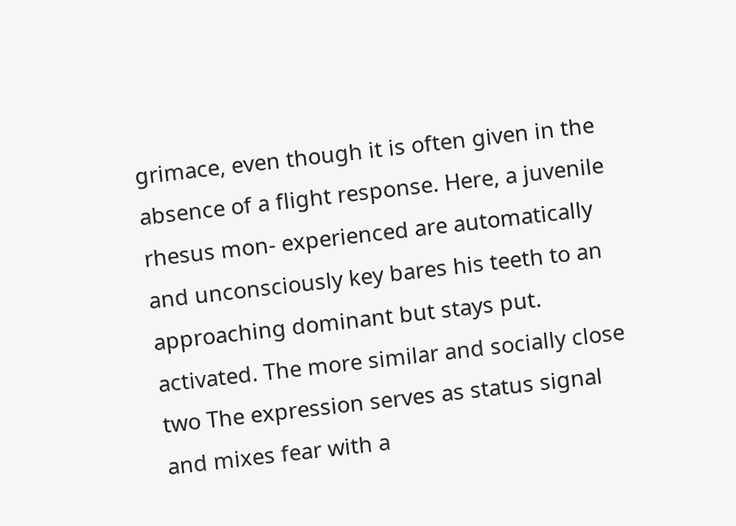grimace, even though it is often given in the absence of a flight response. Here, a juvenile rhesus mon- experienced are automatically and unconsciously key bares his teeth to an approaching dominant but stays put. activated. The more similar and socially close two The expression serves as status signal and mixes fear with a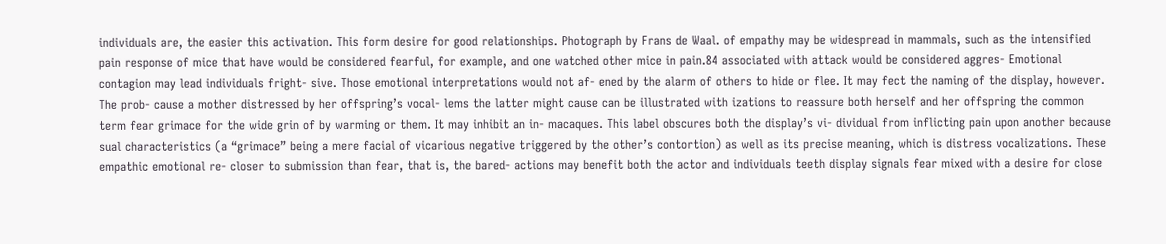individuals are, the easier this activation. This form desire for good relationships. Photograph by Frans de Waal. of empathy may be widespread in mammals, such as the intensified pain response of mice that have would be considered fearful, for example, and one watched other mice in pain.84 associated with attack would be considered aggres- Emotional contagion may lead individuals fright- sive. Those emotional interpretations would not af- ened by the alarm of others to hide or flee. It may fect the naming of the display, however. The prob- cause a mother distressed by her offspring’s vocal- lems the latter might cause can be illustrated with izations to reassure both herself and her offspring the common term fear grimace for the wide grin of by warming or them. It may inhibit an in- macaques. This label obscures both the display’s vi- dividual from inflicting pain upon another because sual characteristics (a “grimace” being a mere facial of vicarious negative triggered by the other’s contortion) as well as its precise meaning, which is distress vocalizations. These empathic emotional re- closer to submission than fear, that is, the bared- actions may benefit both the actor and individuals teeth display signals fear mixed with a desire for close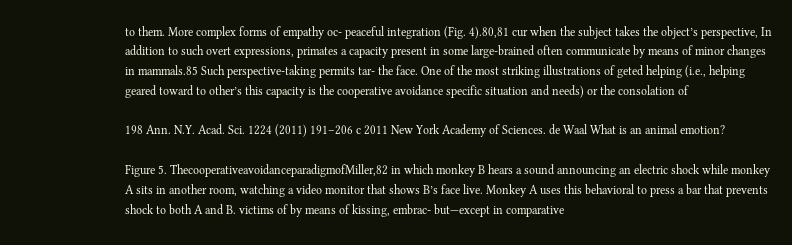to them. More complex forms of empathy oc- peaceful integration (Fig. 4).80,81 cur when the subject takes the object’s perspective, In addition to such overt expressions, primates a capacity present in some large-brained often communicate by means of minor changes in mammals.85 Such perspective-taking permits tar- the face. One of the most striking illustrations of geted helping (i.e., helping geared toward to other’s this capacity is the cooperative avoidance specific situation and needs) or the consolation of

198 Ann. N.Y. Acad. Sci. 1224 (2011) 191–206 c 2011 New York Academy of Sciences. de Waal What is an animal emotion?

Figure 5. ThecooperativeavoidanceparadigmofMiller,82 in which monkey B hears a sound announcing an electric shock while monkey A sits in another room, watching a video monitor that shows B’s face live. Monkey A uses this behavioral to press a bar that prevents shock to both A and B. victims of by means of kissing, embrac- but—except in comparative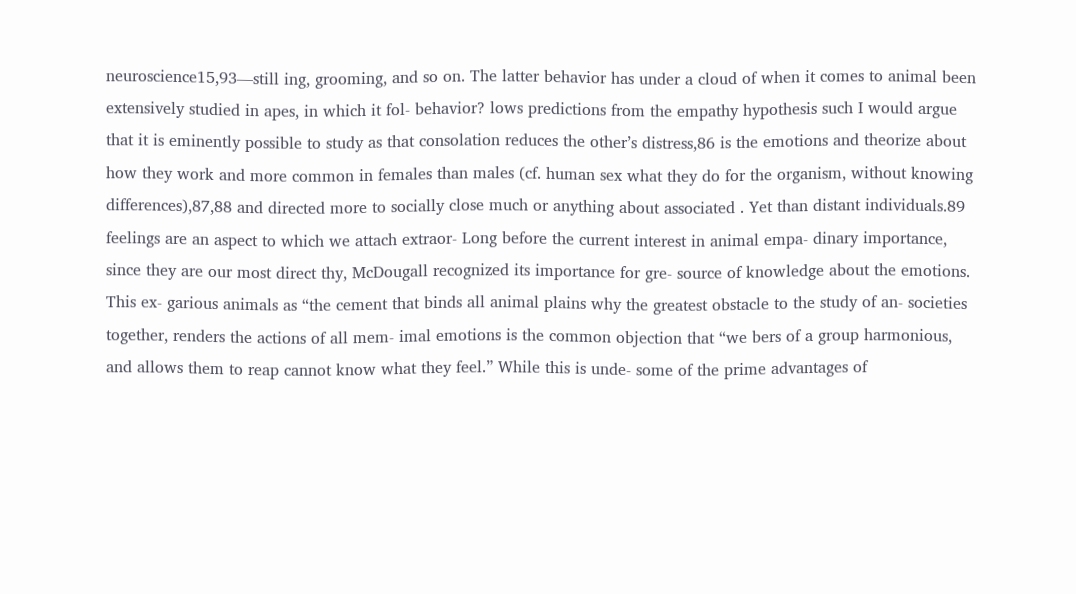neuroscience15,93—still ing, grooming, and so on. The latter behavior has under a cloud of when it comes to animal been extensively studied in apes, in which it fol- behavior? lows predictions from the empathy hypothesis such I would argue that it is eminently possible to study as that consolation reduces the other’s distress,86 is the emotions and theorize about how they work and more common in females than males (cf. human sex what they do for the organism, without knowing differences),87,88 and directed more to socially close much or anything about associated . Yet than distant individuals.89 feelings are an aspect to which we attach extraor- Long before the current interest in animal empa- dinary importance, since they are our most direct thy, McDougall recognized its importance for gre- source of knowledge about the emotions. This ex- garious animals as “the cement that binds all animal plains why the greatest obstacle to the study of an- societies together, renders the actions of all mem- imal emotions is the common objection that “we bers of a group harmonious, and allows them to reap cannot know what they feel.” While this is unde- some of the prime advantages of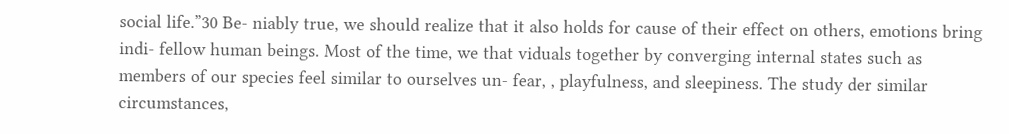social life.”30 Be- niably true, we should realize that it also holds for cause of their effect on others, emotions bring indi- fellow human beings. Most of the time, we that viduals together by converging internal states such as members of our species feel similar to ourselves un- fear, , playfulness, and sleepiness. The study der similar circumstances,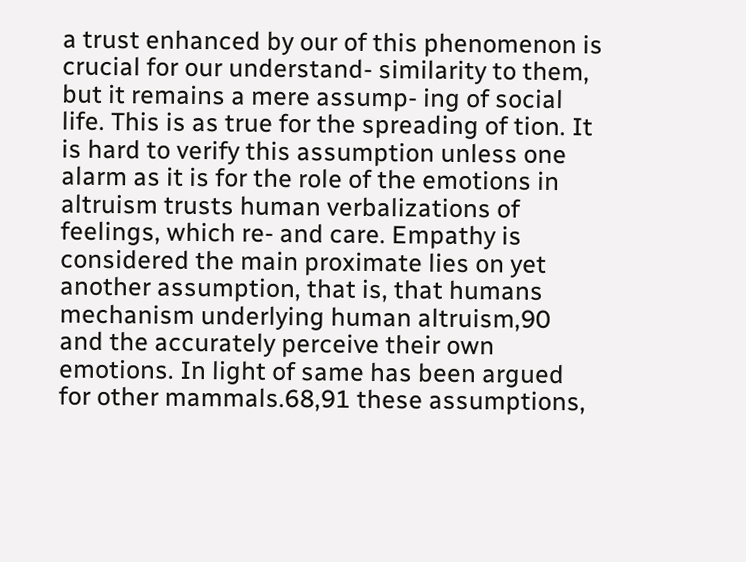a trust enhanced by our of this phenomenon is crucial for our understand- similarity to them, but it remains a mere assump- ing of social life. This is as true for the spreading of tion. It is hard to verify this assumption unless one alarm as it is for the role of the emotions in altruism trusts human verbalizations of feelings, which re- and care. Empathy is considered the main proximate lies on yet another assumption, that is, that humans mechanism underlying human altruism,90 and the accurately perceive their own emotions. In light of same has been argued for other mammals.68,91 these assumptions,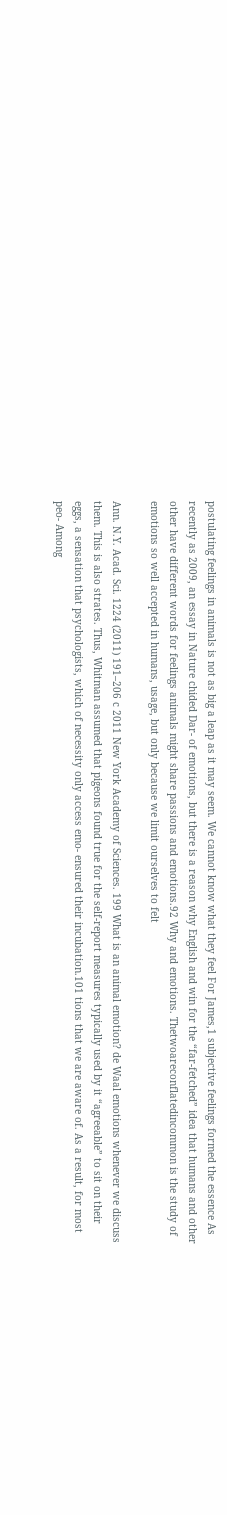postulating feelings in animals is not as big a leap as it may seem. We cannot know what they feel For James,1 subjective feelings formed the essence As recently as 2009, an essay in Nature chided Dar- of emotions, but there is a reason why English and win for the “far-fetched” idea that humans and other other have different words for feelings animals might share passions and emotions.92 Why and emotions. Thetwoareconflatedincommon is the study of emotions so well accepted in humans, usage, but only because we limit ourselves to felt

Ann. N.Y. Acad. Sci. 1224 (2011) 191–206 c 2011 New York Academy of Sciences. 199 What is an animal emotion? de Waal emotions whenever we discuss them. This is also strates. Thus, Whitman assumed that pigeons found true for the self-report measures typically used by it “agreeable” to sit on their eggs, a sensation that psychologists, which of necessity only access emo- ensured their incubation.101 tions that we are aware of. As a result, for most peo- Among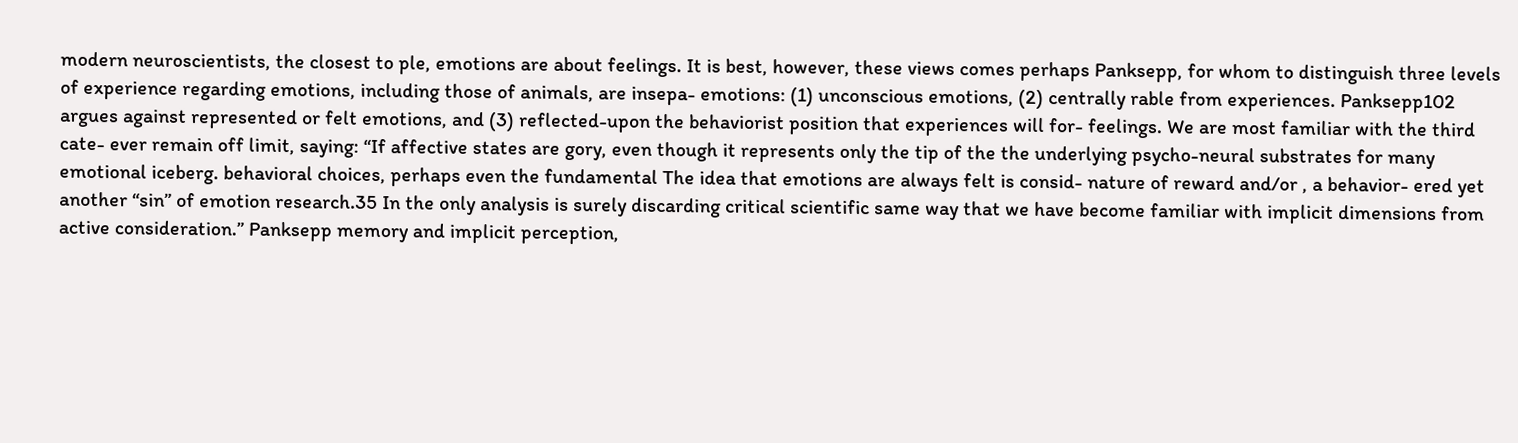modern neuroscientists, the closest to ple, emotions are about feelings. It is best, however, these views comes perhaps Panksepp, for whom to distinguish three levels of experience regarding emotions, including those of animals, are insepa- emotions: (1) unconscious emotions, (2) centrally rable from experiences. Panksepp102 argues against represented or felt emotions, and (3) reflected-upon the behaviorist position that experiences will for- feelings. We are most familiar with the third cate- ever remain off limit, saying: “If affective states are gory, even though it represents only the tip of the the underlying psycho-neural substrates for many emotional iceberg. behavioral choices, perhaps even the fundamental The idea that emotions are always felt is consid- nature of reward and/or , a behavior- ered yet another “sin” of emotion research.35 In the only analysis is surely discarding critical scientific same way that we have become familiar with implicit dimensions from active consideration.” Panksepp memory and implicit perception,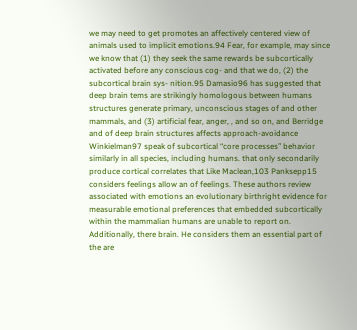we may need to get promotes an affectively centered view of animals used to implicit emotions.94 Fear, for example, may since we know that (1) they seek the same rewards be subcortically activated before any conscious cog- and that we do, (2) the subcortical brain sys- nition.95 Damasio96 has suggested that deep brain tems are strikingly homologous between humans structures generate primary, unconscious stages of and other mammals, and (3) artificial fear, anger, , and so on, and Berridge and of deep brain structures affects approach-avoidance Winkielman97 speak of subcortical “core processes” behavior similarly in all species, including humans. that only secondarily produce cortical correlates that Like Maclean,103 Panksepp15 considers feelings allow an of feelings. These authors review associated with emotions an evolutionary birthright evidence for measurable emotional preferences that embedded subcortically within the mammalian humans are unable to report on. Additionally, there brain. He considers them an essential part of the are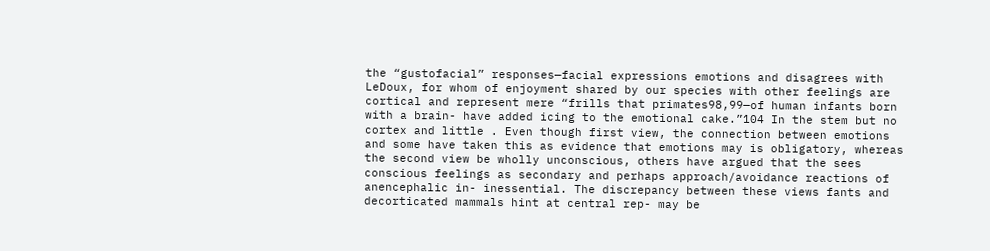the “gustofacial” responses—facial expressions emotions and disagrees with LeDoux, for whom of enjoyment shared by our species with other feelings are cortical and represent mere “frills that primates98,99—of human infants born with a brain- have added icing to the emotional cake.”104 In the stem but no cortex and little . Even though first view, the connection between emotions and some have taken this as evidence that emotions may is obligatory, whereas the second view be wholly unconscious, others have argued that the sees conscious feelings as secondary and perhaps approach/avoidance reactions of anencephalic in- inessential. The discrepancy between these views fants and decorticated mammals hint at central rep- may be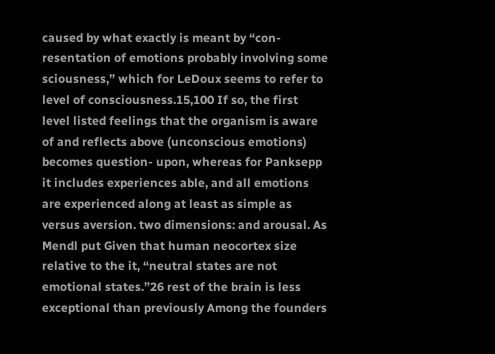caused by what exactly is meant by “con- resentation of emotions probably involving some sciousness,” which for LeDoux seems to refer to level of consciousness.15,100 If so, the first level listed feelings that the organism is aware of and reflects above (unconscious emotions) becomes question- upon, whereas for Panksepp it includes experiences able, and all emotions are experienced along at least as simple as versus aversion. two dimensions: and arousal. As Mendl put Given that human neocortex size relative to the it, “neutral states are not emotional states.”26 rest of the brain is less exceptional than previously Among the founders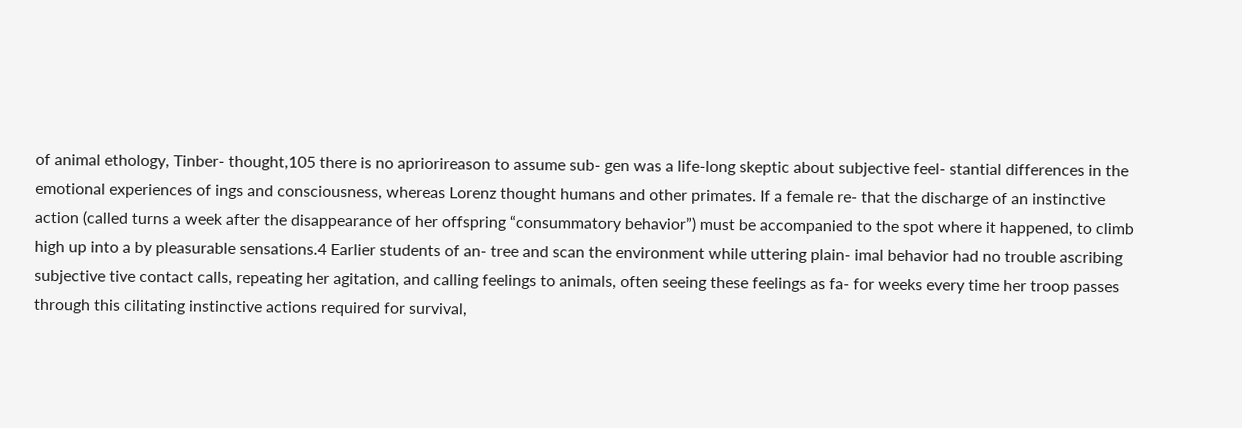of animal ethology, Tinber- thought,105 there is no apriorireason to assume sub- gen was a life-long skeptic about subjective feel- stantial differences in the emotional experiences of ings and consciousness, whereas Lorenz thought humans and other primates. If a female re- that the discharge of an instinctive action (called turns a week after the disappearance of her offspring “consummatory behavior”) must be accompanied to the spot where it happened, to climb high up into a by pleasurable sensations.4 Earlier students of an- tree and scan the environment while uttering plain- imal behavior had no trouble ascribing subjective tive contact calls, repeating her agitation, and calling feelings to animals, often seeing these feelings as fa- for weeks every time her troop passes through this cilitating instinctive actions required for survival,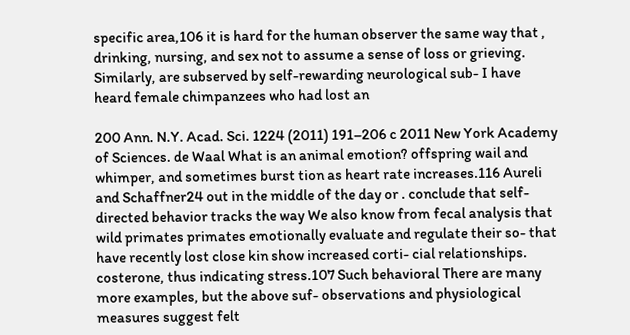specific area,106 it is hard for the human observer the same way that , drinking, nursing, and sex not to assume a sense of loss or grieving. Similarly, are subserved by self-rewarding neurological sub- I have heard female chimpanzees who had lost an

200 Ann. N.Y. Acad. Sci. 1224 (2011) 191–206 c 2011 New York Academy of Sciences. de Waal What is an animal emotion? offspring wail and whimper, and sometimes burst tion as heart rate increases.116 Aureli and Schaffner24 out in the middle of the day or . conclude that self-directed behavior tracks the way We also know from fecal analysis that wild primates primates emotionally evaluate and regulate their so- that have recently lost close kin show increased corti- cial relationships. costerone, thus indicating stress.107 Such behavioral There are many more examples, but the above suf- observations and physiological measures suggest felt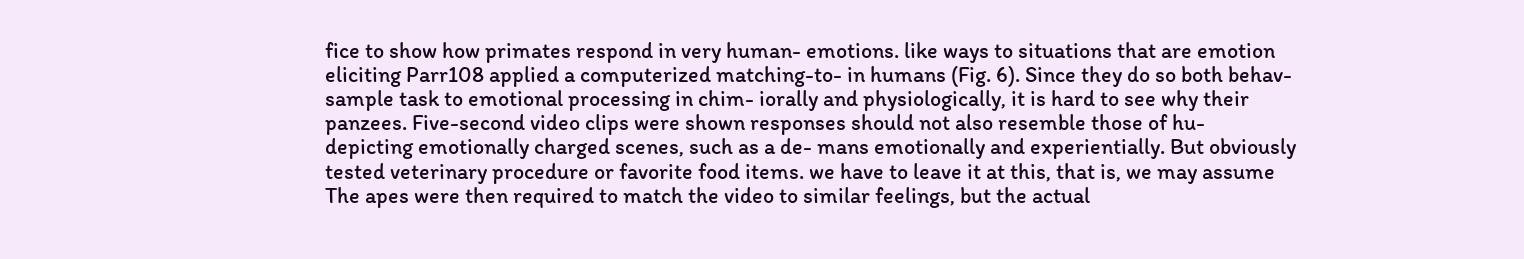fice to show how primates respond in very human- emotions. like ways to situations that are emotion eliciting Parr108 applied a computerized matching-to- in humans (Fig. 6). Since they do so both behav- sample task to emotional processing in chim- iorally and physiologically, it is hard to see why their panzees. Five-second video clips were shown responses should not also resemble those of hu- depicting emotionally charged scenes, such as a de- mans emotionally and experientially. But obviously tested veterinary procedure or favorite food items. we have to leave it at this, that is, we may assume The apes were then required to match the video to similar feelings, but the actual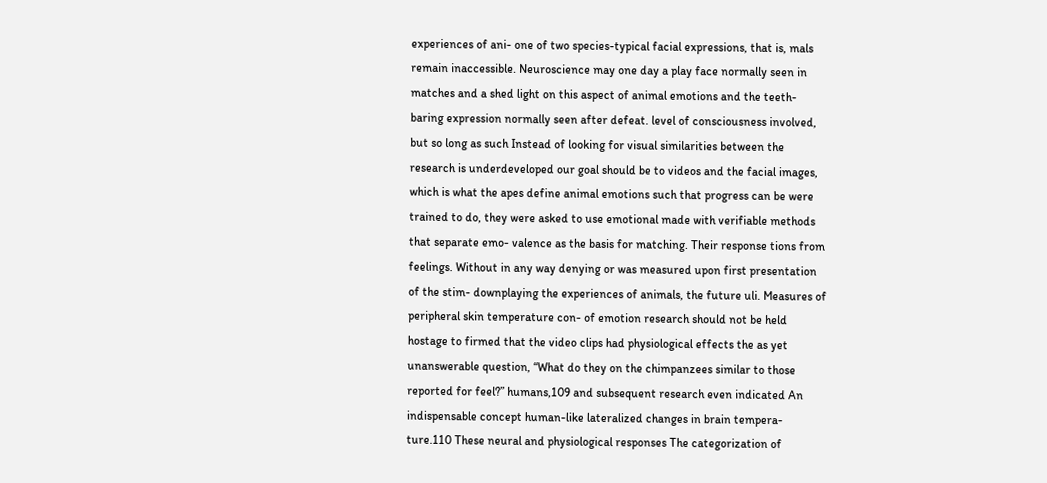experiences of ani- one of two species-typical facial expressions, that is, mals remain inaccessible. Neuroscience may one day a play face normally seen in matches and a shed light on this aspect of animal emotions and the teeth-baring expression normally seen after defeat. level of consciousness involved, but so long as such Instead of looking for visual similarities between the research is underdeveloped our goal should be to videos and the facial images, which is what the apes define animal emotions such that progress can be were trained to do, they were asked to use emotional made with verifiable methods that separate emo- valence as the basis for matching. Their response tions from feelings. Without in any way denying or was measured upon first presentation of the stim- downplaying the experiences of animals, the future uli. Measures of peripheral skin temperature con- of emotion research should not be held hostage to firmed that the video clips had physiological effects the as yet unanswerable question, “What do they on the chimpanzees similar to those reported for feel?” humans,109 and subsequent research even indicated An indispensable concept human-like lateralized changes in brain tempera- ture.110 These neural and physiological responses The categorization of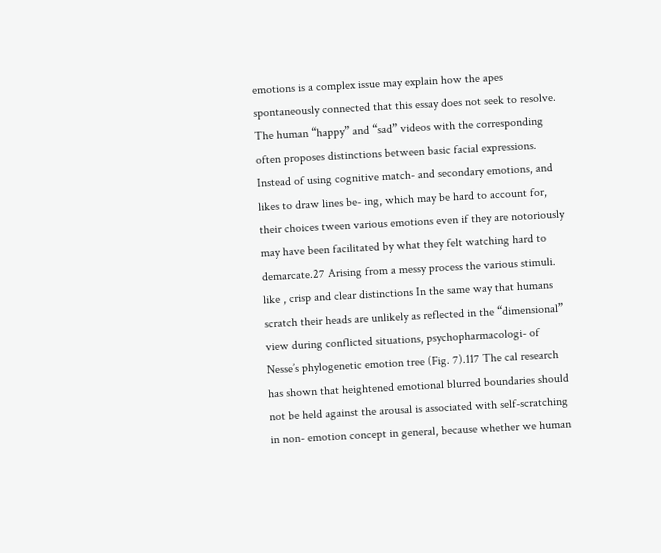emotions is a complex issue may explain how the apes spontaneously connected that this essay does not seek to resolve. The human “happy” and “sad” videos with the corresponding often proposes distinctions between basic facial expressions. Instead of using cognitive match- and secondary emotions, and likes to draw lines be- ing, which may be hard to account for, their choices tween various emotions even if they are notoriously may have been facilitated by what they felt watching hard to demarcate.27 Arising from a messy process the various stimuli. like , crisp and clear distinctions In the same way that humans scratch their heads are unlikely as reflected in the “dimensional” view during conflicted situations, psychopharmacologi- of Nesse’s phylogenetic emotion tree (Fig. 7).117 The cal research has shown that heightened emotional blurred boundaries should not be held against the arousal is associated with self-scratching in non- emotion concept in general, because whether we human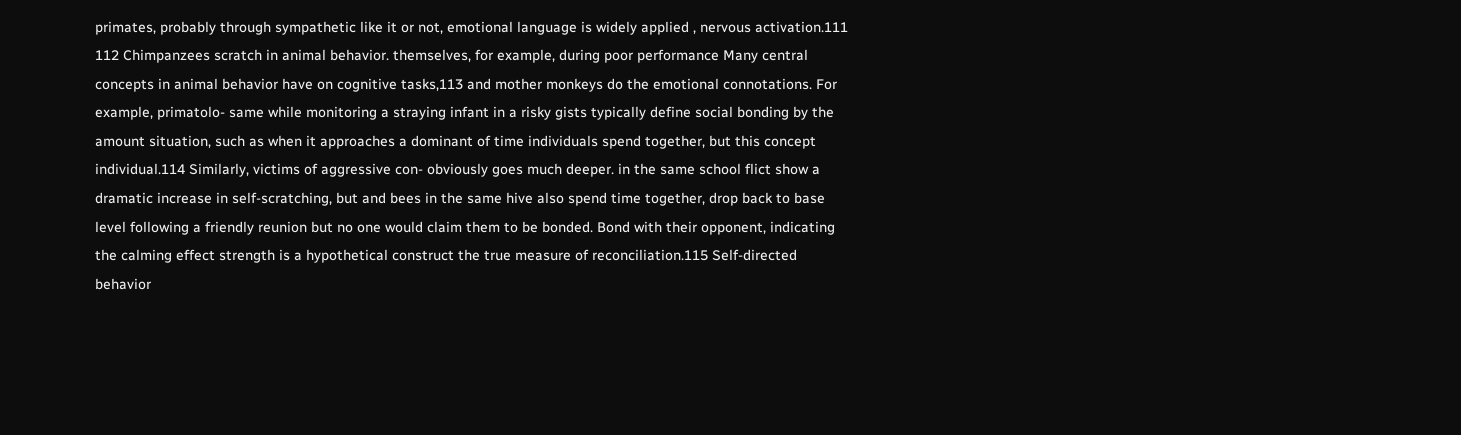primates, probably through sympathetic like it or not, emotional language is widely applied , nervous activation.111 112 Chimpanzees scratch in animal behavior. themselves, for example, during poor performance Many central concepts in animal behavior have on cognitive tasks,113 and mother monkeys do the emotional connotations. For example, primatolo- same while monitoring a straying infant in a risky gists typically define social bonding by the amount situation, such as when it approaches a dominant of time individuals spend together, but this concept individual.114 Similarly, victims of aggressive con- obviously goes much deeper. in the same school flict show a dramatic increase in self-scratching, but and bees in the same hive also spend time together, drop back to base level following a friendly reunion but no one would claim them to be bonded. Bond with their opponent, indicating the calming effect strength is a hypothetical construct the true measure of reconciliation.115 Self-directed behavior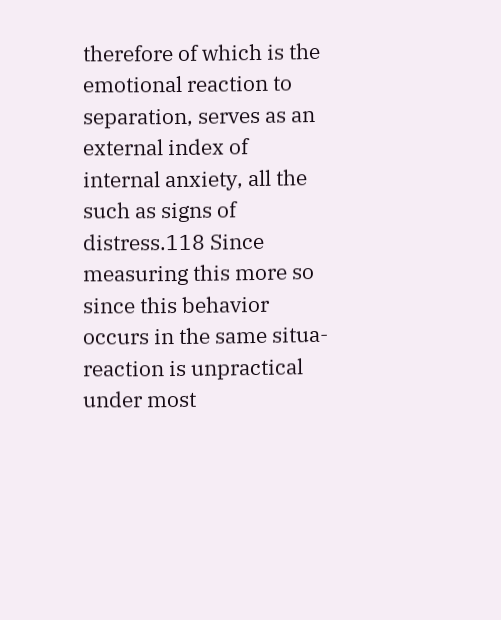therefore of which is the emotional reaction to separation, serves as an external index of internal anxiety, all the such as signs of distress.118 Since measuring this more so since this behavior occurs in the same situa- reaction is unpractical under most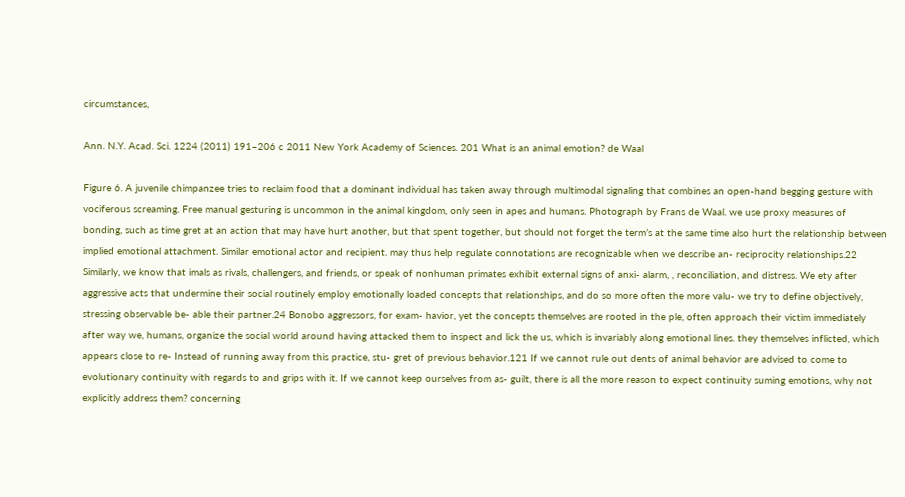circumstances,

Ann. N.Y. Acad. Sci. 1224 (2011) 191–206 c 2011 New York Academy of Sciences. 201 What is an animal emotion? de Waal

Figure 6. A juvenile chimpanzee tries to reclaim food that a dominant individual has taken away through multimodal signaling that combines an open-hand begging gesture with vociferous screaming. Free manual gesturing is uncommon in the animal kingdom, only seen in apes and humans. Photograph by Frans de Waal. we use proxy measures of bonding, such as time gret at an action that may have hurt another, but that spent together, but should not forget the term’s at the same time also hurt the relationship between implied emotional attachment. Similar emotional actor and recipient. may thus help regulate connotations are recognizable when we describe an- reciprocity relationships.22 Similarly, we know that imals as rivals, challengers, and friends, or speak of nonhuman primates exhibit external signs of anxi- alarm, , reconciliation, and distress. We ety after aggressive acts that undermine their social routinely employ emotionally loaded concepts that relationships, and do so more often the more valu- we try to define objectively, stressing observable be- able their partner.24 Bonobo aggressors, for exam- havior, yet the concepts themselves are rooted in the ple, often approach their victim immediately after way we, humans, organize the social world around having attacked them to inspect and lick the us, which is invariably along emotional lines. they themselves inflicted, which appears close to re- Instead of running away from this practice, stu- gret of previous behavior.121 If we cannot rule out dents of animal behavior are advised to come to evolutionary continuity with regards to and grips with it. If we cannot keep ourselves from as- guilt, there is all the more reason to expect continuity suming emotions, why not explicitly address them? concerning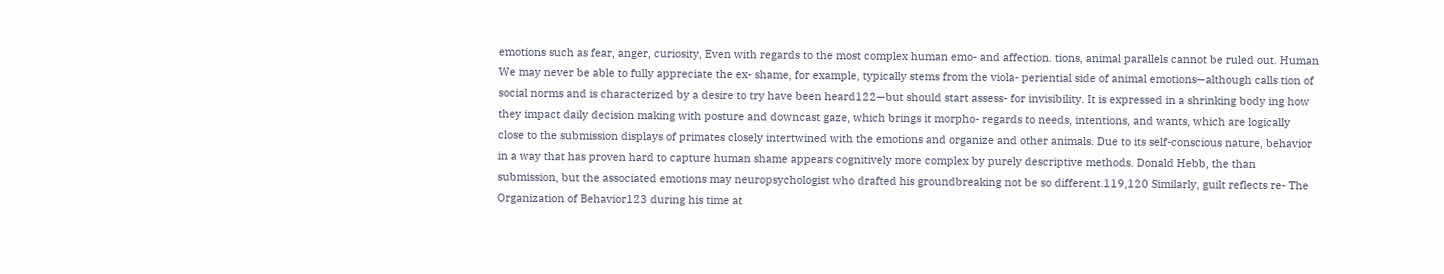emotions such as fear, anger, curiosity, Even with regards to the most complex human emo- and affection. tions, animal parallels cannot be ruled out. Human We may never be able to fully appreciate the ex- shame, for example, typically stems from the viola- periential side of animal emotions—although calls tion of social norms and is characterized by a desire to try have been heard122—but should start assess- for invisibility. It is expressed in a shrinking body ing how they impact daily decision making with posture and downcast gaze, which brings it morpho- regards to needs, intentions, and wants, which are logically close to the submission displays of primates closely intertwined with the emotions and organize and other animals. Due to its self-conscious nature, behavior in a way that has proven hard to capture human shame appears cognitively more complex by purely descriptive methods. Donald Hebb, the than submission, but the associated emotions may neuropsychologist who drafted his groundbreaking not be so different.119,120 Similarly, guilt reflects re- The Organization of Behavior123 during his time at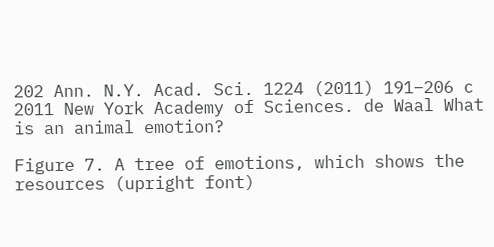202 Ann. N.Y. Acad. Sci. 1224 (2011) 191–206 c 2011 New York Academy of Sciences. de Waal What is an animal emotion?

Figure 7. A tree of emotions, which shows the resources (upright font)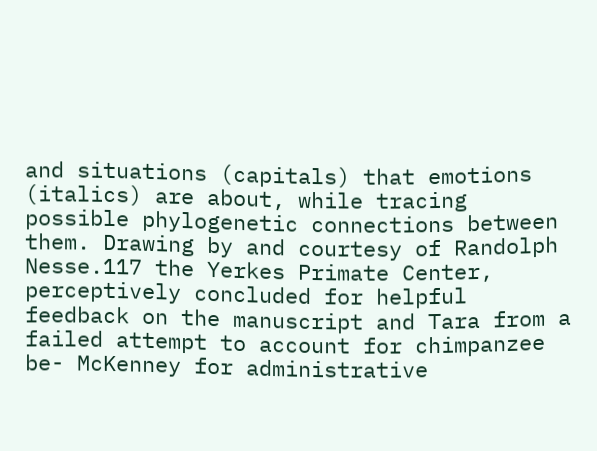and situations (capitals) that emotions (italics) are about, while tracing possible phylogenetic connections between them. Drawing by and courtesy of Randolph Nesse.117 the Yerkes Primate Center, perceptively concluded for helpful feedback on the manuscript and Tara from a failed attempt to account for chimpanzee be- McKenney for administrative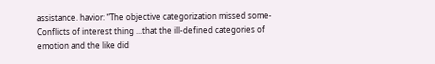assistance. havior: “The objective categorization missed some- Conflicts of interest thing ...that the ill-defined categories of emotion and the like did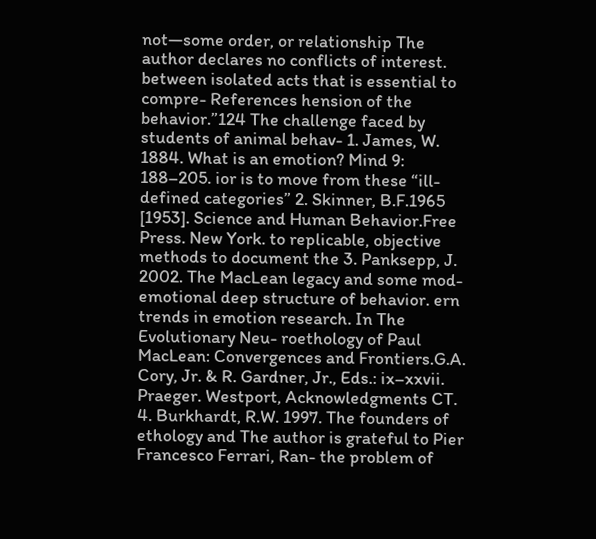not—some order, or relationship The author declares no conflicts of interest. between isolated acts that is essential to compre- References hension of the behavior.”124 The challenge faced by students of animal behav- 1. James, W. 1884. What is an emotion? Mind 9: 188–205. ior is to move from these “ill-defined categories” 2. Skinner, B.F.1965 [1953]. Science and Human Behavior.Free Press. New York. to replicable, objective methods to document the 3. Panksepp, J. 2002. The MacLean legacy and some mod- emotional deep structure of behavior. ern trends in emotion research. In The Evolutionary Neu- roethology of Paul MacLean: Convergences and Frontiers.G.A. Cory, Jr. & R. Gardner, Jr., Eds.: ix–xxvii. Praeger. Westport, Acknowledgments CT. 4. Burkhardt, R.W. 1997. The founders of ethology and The author is grateful to Pier Francesco Ferrari, Ran- the problem of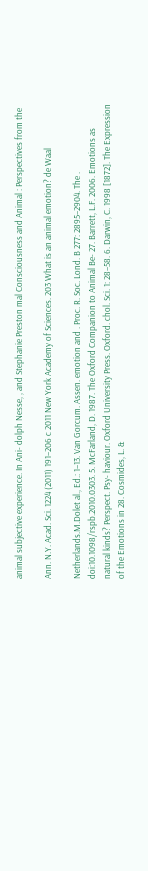animal subjective experience. In Ani- dolph Nesse, , and Stephanie Preston mal Consciousness and Animal : Perspectives from the

Ann. N.Y. Acad. Sci. 1224 (2011) 191–206 c 2011 New York Academy of Sciences. 203 What is an animal emotion? de Waal

Netherlands.M.Dolet al., Ed.: 1–13. Van Gorcum. Assen. emotion and . Proc. R. Soc. Lond. B 277: 2895–2904. The . doi:10.1098/rspb.2010.0303. 5. McFarland, D. 1987. The Oxford Companion to Animal Be- 27. Barrett, L.F. 2006. Emotions as natural kinds? Perspect. Psy- haviour. Oxford University Press. Oxford. chol. Sci. 1: 28–58. 6. Darwin, C. 1998 [1872]. The Expression of the Emotions in 28. Cosmides, L. &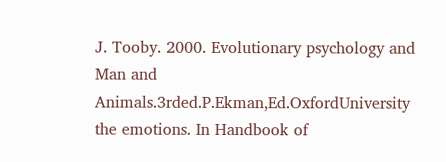J. Tooby. 2000. Evolutionary psychology and Man and Animals.3rded.P.Ekman,Ed.OxfordUniversity the emotions. In Handbook of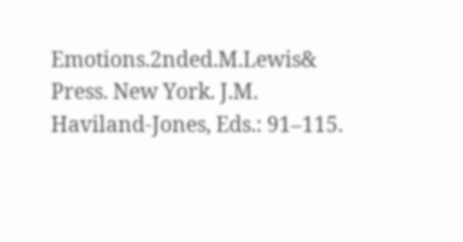Emotions.2nded.M.Lewis& Press. New York. J.M. Haviland-Jones, Eds.: 91–115.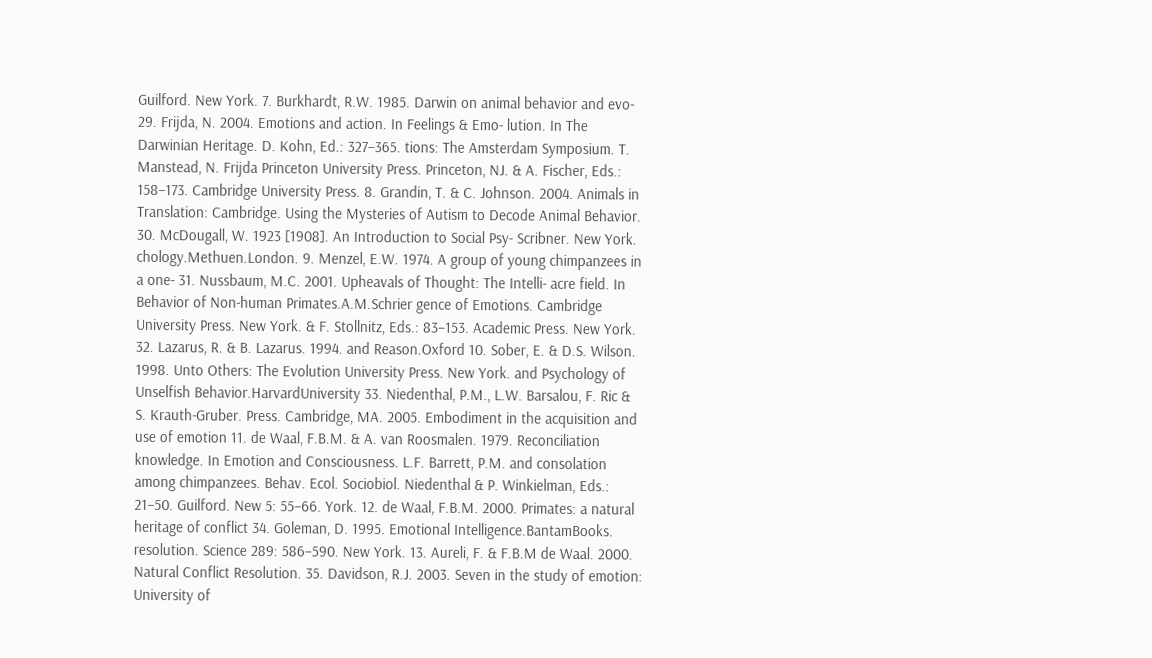Guilford. New York. 7. Burkhardt, R.W. 1985. Darwin on animal behavior and evo- 29. Frijda, N. 2004. Emotions and action. In Feelings & Emo- lution. In The Darwinian Heritage. D. Kohn, Ed.: 327–365. tions: The Amsterdam Symposium. T. Manstead, N. Frijda Princeton University Press. Princeton, NJ. & A. Fischer, Eds.: 158–173. Cambridge University Press. 8. Grandin, T. & C. Johnson. 2004. Animals in Translation: Cambridge. Using the Mysteries of Autism to Decode Animal Behavior. 30. McDougall, W. 1923 [1908]. An Introduction to Social Psy- Scribner. New York. chology.Methuen.London. 9. Menzel, E.W. 1974. A group of young chimpanzees in a one- 31. Nussbaum, M.C. 2001. Upheavals of Thought: The Intelli- acre field. In Behavior of Non-human Primates.A.M.Schrier gence of Emotions. Cambridge University Press. New York. & F. Stollnitz, Eds.: 83–153. Academic Press. New York. 32. Lazarus, R. & B. Lazarus. 1994. and Reason.Oxford 10. Sober, E. & D.S. Wilson. 1998. Unto Others: The Evolution University Press. New York. and Psychology of Unselfish Behavior.HarvardUniversity 33. Niedenthal, P.M., L.W. Barsalou, F. Ric & S. Krauth-Gruber. Press. Cambridge, MA. 2005. Embodiment in the acquisition and use of emotion 11. de Waal, F.B.M. & A. van Roosmalen. 1979. Reconciliation knowledge. In Emotion and Consciousness. L.F. Barrett, P.M. and consolation among chimpanzees. Behav. Ecol. Sociobiol. Niedenthal & P. Winkielman, Eds.: 21–50. Guilford. New 5: 55–66. York. 12. de Waal, F.B.M. 2000. Primates: a natural heritage of conflict 34. Goleman, D. 1995. Emotional Intelligence.BantamBooks. resolution. Science 289: 586–590. New York. 13. Aureli, F. & F.B.M de Waal. 2000. Natural Conflict Resolution. 35. Davidson, R.J. 2003. Seven in the study of emotion: University of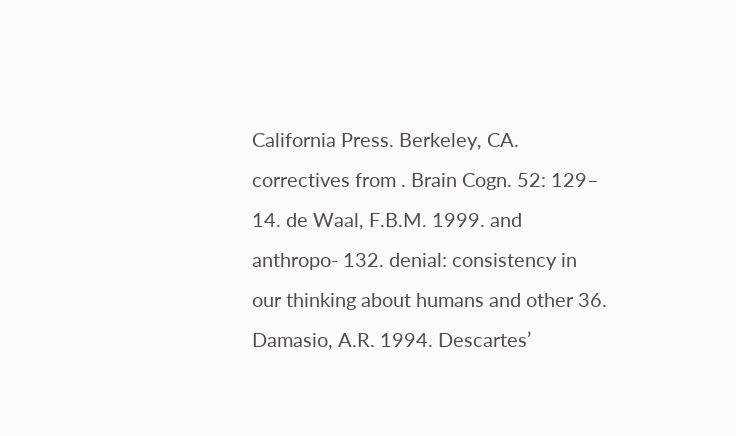California Press. Berkeley, CA. correctives from . Brain Cogn. 52: 129– 14. de Waal, F.B.M. 1999. and anthropo- 132. denial: consistency in our thinking about humans and other 36. Damasio, A.R. 1994. Descartes’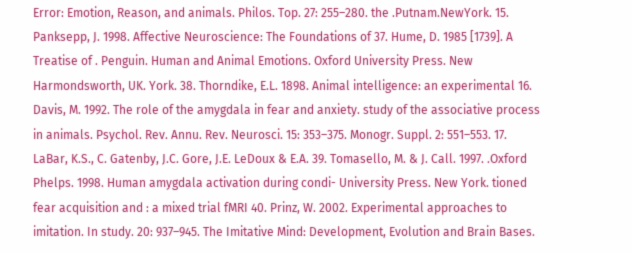Error: Emotion, Reason, and animals. Philos. Top. 27: 255–280. the .Putnam.NewYork. 15. Panksepp, J. 1998. Affective Neuroscience: The Foundations of 37. Hume, D. 1985 [1739]. A Treatise of . Penguin. Human and Animal Emotions. Oxford University Press. New Harmondsworth, UK. York. 38. Thorndike, E.L. 1898. Animal intelligence: an experimental 16. Davis, M. 1992. The role of the amygdala in fear and anxiety. study of the associative process in animals. Psychol. Rev. Annu. Rev. Neurosci. 15: 353–375. Monogr. Suppl. 2: 551–553. 17. LaBar, K.S., C. Gatenby, J.C. Gore, J.E. LeDoux & E.A. 39. Tomasello, M. & J. Call. 1997. .Oxford Phelps. 1998. Human amygdala activation during condi- University Press. New York. tioned fear acquisition and : a mixed trial fMRI 40. Prinz, W. 2002. Experimental approaches to imitation. In study. 20: 937–945. The Imitative Mind: Development, Evolution and Brain Bases.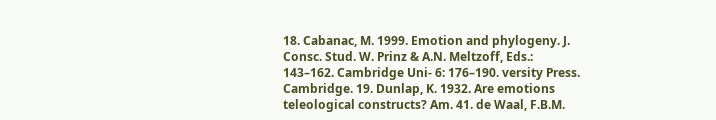18. Cabanac, M. 1999. Emotion and phylogeny. J. Consc. Stud. W. Prinz & A.N. Meltzoff, Eds.: 143–162. Cambridge Uni- 6: 176–190. versity Press. Cambridge. 19. Dunlap, K. 1932. Are emotions teleological constructs? Am. 41. de Waal, F.B.M.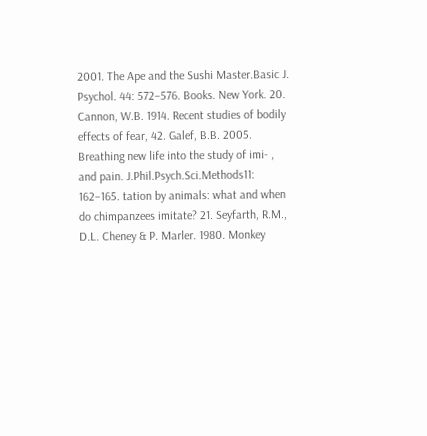2001. The Ape and the Sushi Master.Basic J. Psychol. 44: 572–576. Books. New York. 20. Cannon, W.B. 1914. Recent studies of bodily effects of fear, 42. Galef, B.B. 2005. Breathing new life into the study of imi- , and pain. J.Phil.Psych.Sci.Methods11: 162–165. tation by animals: what and when do chimpanzees imitate? 21. Seyfarth, R.M., D.L. Cheney & P. Marler. 1980. Monkey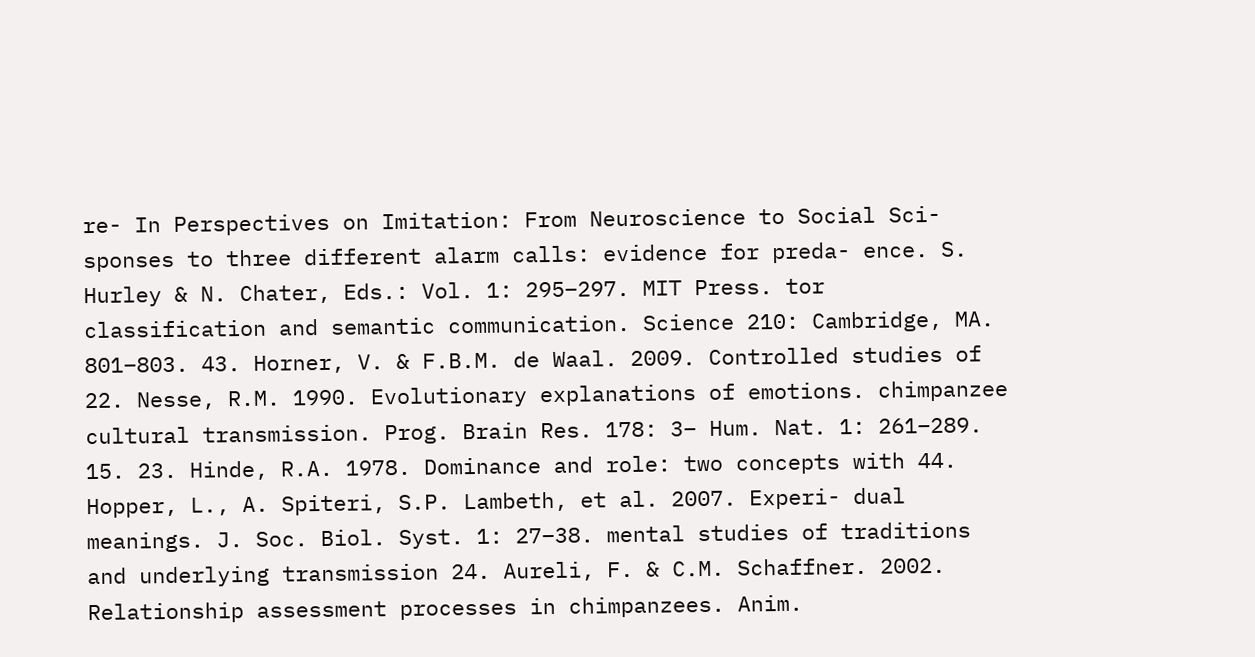re- In Perspectives on Imitation: From Neuroscience to Social Sci- sponses to three different alarm calls: evidence for preda- ence. S. Hurley & N. Chater, Eds.: Vol. 1: 295–297. MIT Press. tor classification and semantic communication. Science 210: Cambridge, MA. 801–803. 43. Horner, V. & F.B.M. de Waal. 2009. Controlled studies of 22. Nesse, R.M. 1990. Evolutionary explanations of emotions. chimpanzee cultural transmission. Prog. Brain Res. 178: 3– Hum. Nat. 1: 261–289. 15. 23. Hinde, R.A. 1978. Dominance and role: two concepts with 44. Hopper, L., A. Spiteri, S.P. Lambeth, et al. 2007. Experi- dual meanings. J. Soc. Biol. Syst. 1: 27–38. mental studies of traditions and underlying transmission 24. Aureli, F. & C.M. Schaffner. 2002. Relationship assessment processes in chimpanzees. Anim.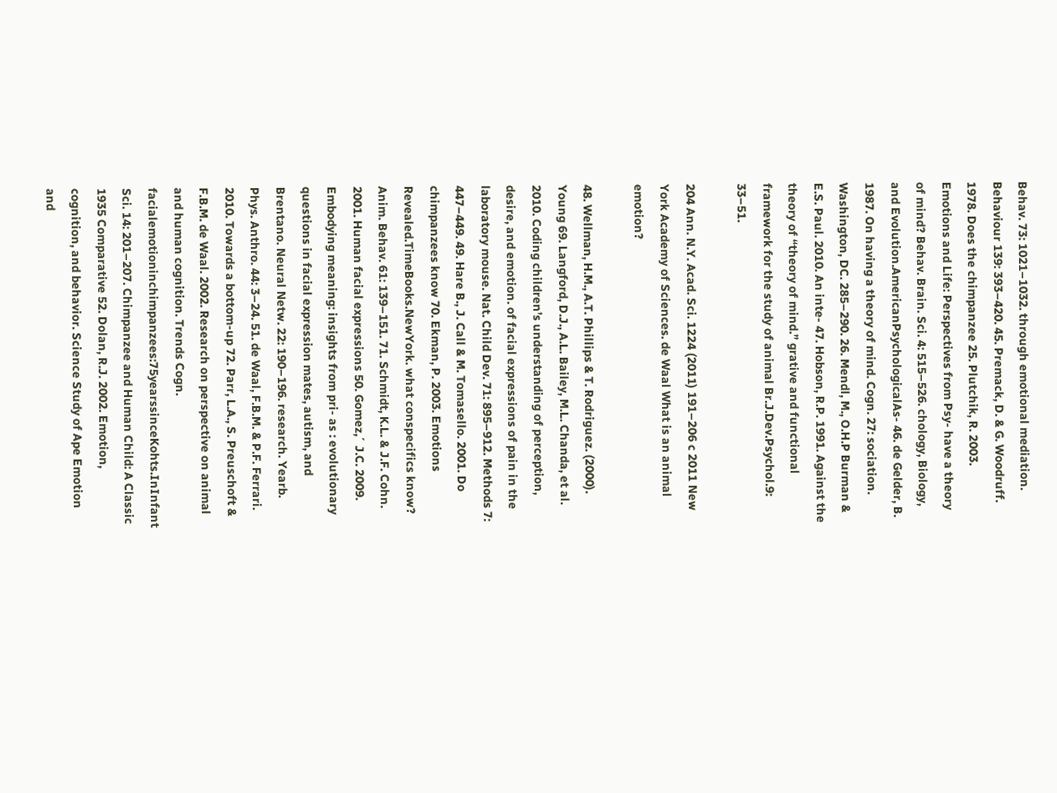Behav. 73: 1021–1032. through emotional mediation. Behaviour 139: 393–420. 45. Premack, D. & G. Woodruff. 1978. Does the chimpanzee 25. Plutchik, R. 2003. Emotions and Life: Perspectives from Psy- have a theory of mind? Behav. Brain. Sci. 4: 515–526. chology, Biology, and Evolution.AmericanPsychologicalAs- 46. de Gelder, B. 1987. On having a theory of mind. Cogn. 27: sociation. Washington, DC. 285–290. 26. Mendl, M., O.H.P Burman & E.S. Paul. 2010. An inte- 47. Hobson, R.P. 1991. Against the theory of “theory of mind.” grative and functional framework for the study of animal Br.J.Dev.Psychol.9: 33–51.

204 Ann. N.Y. Acad. Sci. 1224 (2011) 191–206 c 2011 New York Academy of Sciences. de Waal What is an animal emotion?

48. Wellman, H.M., A.T. Phillips & T. Rodriguez. (2000). Young 69. Langford, D.J., A.L. Bailey, M.L. Chanda, et al. 2010. Coding children’s understanding of perception, desire, and emotion. of facial expressions of pain in the laboratory mouse. Nat. Child Dev. 71: 895–912. Methods 7: 447–449. 49. Hare B., J. Call & M. Tomasello. 2001. Do chimpanzees know 70. Ekman, P. 2003. Emotions Revealed.TimeBooks.NewYork. what conspecifics know? Anim. Behav. 61: 139–151. 71. Schmidt, K.L. & J.F. Cohn. 2001. Human facial expressions 50. Gomez,´ J.C. 2009. Embodying meaning: insights from pri- as : evolutionary questions in facial expression mates, autism, and Brentano. Neural Netw. 22: 190–196. research. Yearb. Phys. Anthro. 44: 3–24. 51. de Waal, F.B.M. & P.F. Ferrari. 2010. Towards a bottom-up 72. Parr, L.A., S. Preuschoft & F.B.M. de Waal. 2002. Research on perspective on animal and human cognition. Trends Cogn. facialemotioninchimpanzees:75yearssinceKohts.InInfant Sci. 14: 201–207. Chimpanzee and Human Child: A Classic 1935 Comparative 52. Dolan, R.J. 2002. Emotion, cognition, and behavior. Science Study of Ape Emotion and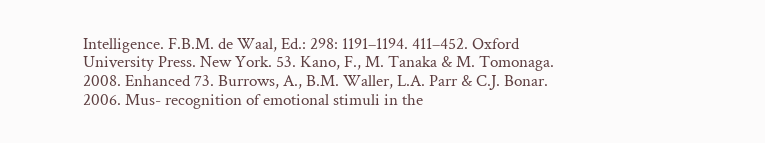Intelligence. F.B.M. de Waal, Ed.: 298: 1191–1194. 411–452. Oxford University Press. New York. 53. Kano, F., M. Tanaka & M. Tomonaga. 2008. Enhanced 73. Burrows, A., B.M. Waller, L.A. Parr & C.J. Bonar. 2006. Mus- recognition of emotional stimuli in the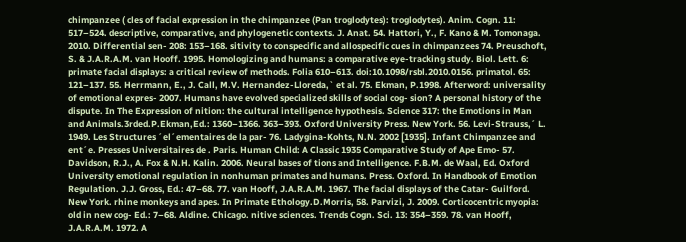chimpanzee ( cles of facial expression in the chimpanzee (Pan troglodytes): troglodytes). Anim. Cogn. 11: 517–524. descriptive, comparative, and phylogenetic contexts. J. Anat. 54. Hattori, Y., F. Kano & M. Tomonaga. 2010. Differential sen- 208: 153–168. sitivity to conspecific and allospecific cues in chimpanzees 74. Preuschoft, S. & J.A.R.A.M. van Hooff. 1995. Homologizing and humans: a comparative eye-tracking study. Biol. Lett. 6: primate facial displays: a critical review of methods. Folia 610–613. doi:10.1098/rsbl.2010.0156. primatol. 65: 121–137. 55. Herrmann, E., J. Call, M.V. Hernandez-Lloreda,` et al. 75. Ekman, P.1998. Afterword: universality of emotional expres- 2007. Humans have evolved specialized skills of social cog- sion? A personal history of the dispute. In The Expression of nition: the cultural intelligence hypothesis. Science 317: the Emotions in Man and Animals.3rded.P.Ekman,Ed.: 1360–1366. 363–393. Oxford University Press. New York. 56. Levi-Strauss,´ L. 1949. Les Structures ´el´ementaires de la par- 76. Ladygina-Kohts, N.N. 2002 [1935]. Infant Chimpanzee and ent´e. Presses Universitaires de . Paris. Human Child: A Classic 1935 Comparative Study of Ape Emo- 57. Davidson, R.J., A. Fox & N.H. Kalin. 2006. Neural bases of tions and Intelligence. F.B.M. de Waal, Ed. Oxford University emotional regulation in nonhuman primates and humans. Press. Oxford. In Handbook of Emotion Regulation. J.J. Gross, Ed.: 47–68. 77. van Hooff, J.A.R.A.M. 1967. The facial displays of the Catar- Guilford. New York. rhine monkeys and apes. In Primate Ethology.D.Morris, 58. Parvizi, J. 2009. Corticocentric myopia: old in new cog- Ed.: 7–68. Aldine. Chicago. nitive sciences. Trends Cogn. Sci. 13: 354–359. 78. van Hooff, J.A.R.A.M. 1972. A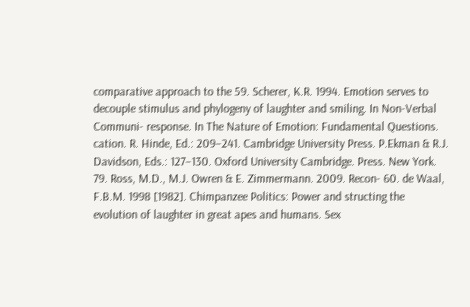comparative approach to the 59. Scherer, K.R. 1994. Emotion serves to decouple stimulus and phylogeny of laughter and smiling. In Non-Verbal Communi- response. In The Nature of Emotion: Fundamental Questions. cation. R. Hinde, Ed.: 209–241. Cambridge University Press. P.Ekman & R.J. Davidson, Eds.: 127–130. Oxford University Cambridge. Press. New York. 79. Ross, M.D., M.J. Owren & E. Zimmermann. 2009. Recon- 60. de Waal, F.B.M. 1998 [1982]. Chimpanzee Politics: Power and structing the evolution of laughter in great apes and humans. Sex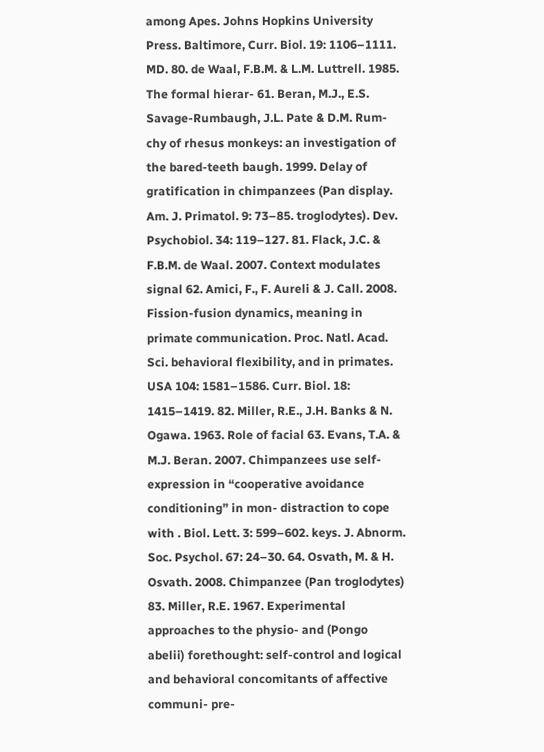among Apes. Johns Hopkins University Press. Baltimore, Curr. Biol. 19: 1106–1111. MD. 80. de Waal, F.B.M. & L.M. Luttrell. 1985. The formal hierar- 61. Beran, M.J., E.S. Savage-Rumbaugh, J.L. Pate & D.M. Rum- chy of rhesus monkeys: an investigation of the bared-teeth baugh. 1999. Delay of gratification in chimpanzees (Pan display. Am. J. Primatol. 9: 73–85. troglodytes). Dev. Psychobiol. 34: 119–127. 81. Flack, J.C. & F.B.M. de Waal. 2007. Context modulates signal 62. Amici, F., F. Aureli & J. Call. 2008. Fission-fusion dynamics, meaning in primate communication. Proc. Natl. Acad. Sci. behavioral flexibility, and in primates. USA 104: 1581–1586. Curr. Biol. 18: 1415–1419. 82. Miller, R.E., J.H. Banks & N. Ogawa. 1963. Role of facial 63. Evans, T.A. & M.J. Beran. 2007. Chimpanzees use self- expression in “cooperative avoidance conditioning” in mon- distraction to cope with . Biol. Lett. 3: 599–602. keys. J. Abnorm. Soc. Psychol. 67: 24–30. 64. Osvath, M. & H. Osvath. 2008. Chimpanzee (Pan troglodytes) 83. Miller, R.E. 1967. Experimental approaches to the physio- and (Pongo abelii) forethought: self-control and logical and behavioral concomitants of affective communi- pre-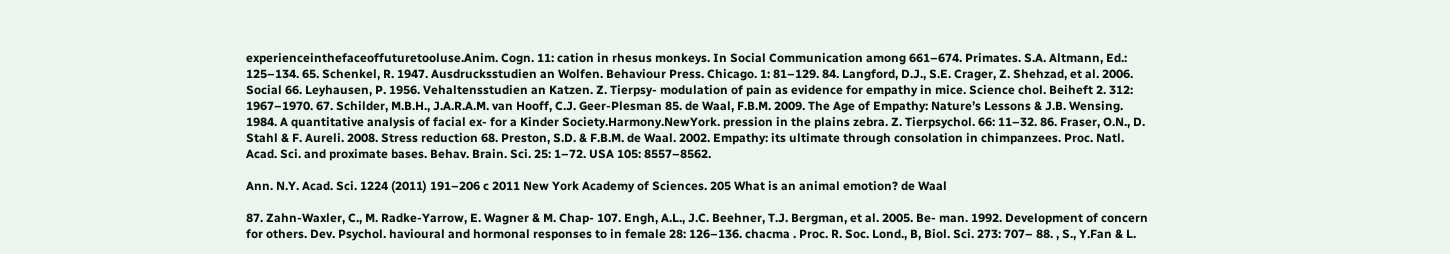experienceinthefaceoffuturetooluse.Anim. Cogn. 11: cation in rhesus monkeys. In Social Communication among 661–674. Primates. S.A. Altmann, Ed.: 125–134. 65. Schenkel, R. 1947. Ausdrucksstudien an Wolfen. Behaviour Press. Chicago. 1: 81–129. 84. Langford, D.J., S.E. Crager, Z. Shehzad, et al. 2006. Social 66. Leyhausen, P. 1956. Vehaltensstudien an Katzen. Z. Tierpsy- modulation of pain as evidence for empathy in mice. Science chol. Beiheft 2. 312: 1967–1970. 67. Schilder, M.B.H., J.A.R.A.M. van Hooff, C.J. Geer-Plesman 85. de Waal, F.B.M. 2009. The Age of Empathy: Nature’s Lessons & J.B. Wensing. 1984. A quantitative analysis of facial ex- for a Kinder Society.Harmony.NewYork. pression in the plains zebra. Z. Tierpsychol. 66: 11–32. 86. Fraser, O.N., D. Stahl & F. Aureli. 2008. Stress reduction 68. Preston, S.D. & F.B.M. de Waal. 2002. Empathy: its ultimate through consolation in chimpanzees. Proc. Natl. Acad. Sci. and proximate bases. Behav. Brain. Sci. 25: 1–72. USA 105: 8557–8562.

Ann. N.Y. Acad. Sci. 1224 (2011) 191–206 c 2011 New York Academy of Sciences. 205 What is an animal emotion? de Waal

87. Zahn-Waxler, C., M. Radke-Yarrow, E. Wagner & M. Chap- 107. Engh, A.L., J.C. Beehner, T.J. Bergman, et al. 2005. Be- man. 1992. Development of concern for others. Dev. Psychol. havioural and hormonal responses to in female 28: 126–136. chacma . Proc. R. Soc. Lond., B, Biol. Sci. 273: 707– 88. , S., Y.Fan & L.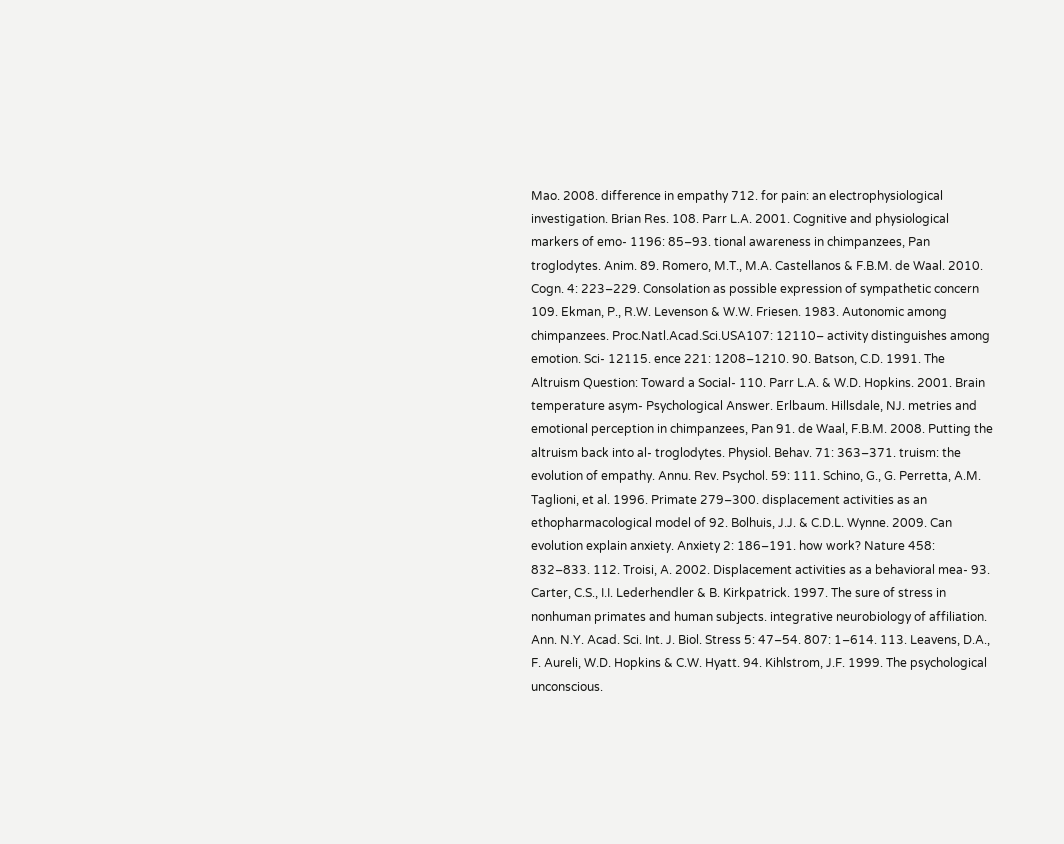Mao. 2008. difference in empathy 712. for pain: an electrophysiological investigation. Brian Res. 108. Parr L.A. 2001. Cognitive and physiological markers of emo- 1196: 85–93. tional awareness in chimpanzees, Pan troglodytes. Anim. 89. Romero, M.T., M.A. Castellanos & F.B.M. de Waal. 2010. Cogn. 4: 223–229. Consolation as possible expression of sympathetic concern 109. Ekman, P., R.W. Levenson & W.W. Friesen. 1983. Autonomic among chimpanzees. Proc.Natl.Acad.Sci.USA107: 12110– activity distinguishes among emotion. Sci- 12115. ence 221: 1208–1210. 90. Batson, C.D. 1991. The Altruism Question: Toward a Social- 110. Parr L.A. & W.D. Hopkins. 2001. Brain temperature asym- Psychological Answer. Erlbaum. Hillsdale, NJ. metries and emotional perception in chimpanzees, Pan 91. de Waal, F.B.M. 2008. Putting the altruism back into al- troglodytes. Physiol. Behav. 71: 363–371. truism: the evolution of empathy. Annu. Rev. Psychol. 59: 111. Schino, G., G. Perretta, A.M. Taglioni, et al. 1996. Primate 279–300. displacement activities as an ethopharmacological model of 92. Bolhuis, J.J. & C.D.L. Wynne. 2009. Can evolution explain anxiety. Anxiety 2: 186–191. how work? Nature 458: 832–833. 112. Troisi, A. 2002. Displacement activities as a behavioral mea- 93. Carter, C.S., I.I. Lederhendler & B. Kirkpatrick. 1997. The sure of stress in nonhuman primates and human subjects. integrative neurobiology of affiliation. Ann. N.Y. Acad. Sci. Int. J. Biol. Stress 5: 47–54. 807: 1–614. 113. Leavens, D.A., F. Aureli, W.D. Hopkins & C.W. Hyatt. 94. Kihlstrom, J.F. 1999. The psychological unconscious.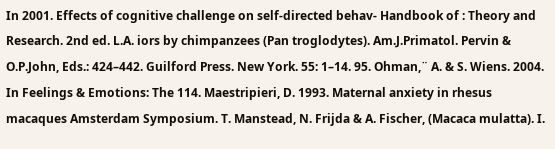In 2001. Effects of cognitive challenge on self-directed behav- Handbook of : Theory and Research. 2nd ed. L.A. iors by chimpanzees (Pan troglodytes). Am.J.Primatol. Pervin & O.P.John, Eds.: 424–442. Guilford Press. New York. 55: 1–14. 95. Ohman,¨ A. & S. Wiens. 2004. In Feelings & Emotions: The 114. Maestripieri, D. 1993. Maternal anxiety in rhesus macaques Amsterdam Symposium. T. Manstead, N. Frijda & A. Fischer, (Macaca mulatta). I.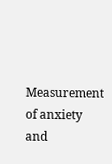Measurement of anxiety and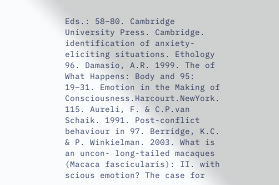Eds.: 58–80. Cambridge University Press. Cambridge. identification of anxiety-eliciting situations. Ethology 96. Damasio, A.R. 1999. The of What Happens: Body and 95: 19–31. Emotion in the Making of Consciousness.Harcourt.NewYork. 115. Aureli, F. & C.P.van Schaik. 1991. Post-conflict behaviour in 97. Berridge, K.C. & P. Winkielman. 2003. What is an uncon- long-tailed macaques (Macaca fascicularis): II. with scious emotion? The case for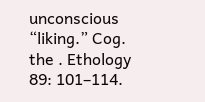unconscious “liking.” Cog. the . Ethology 89: 101–114.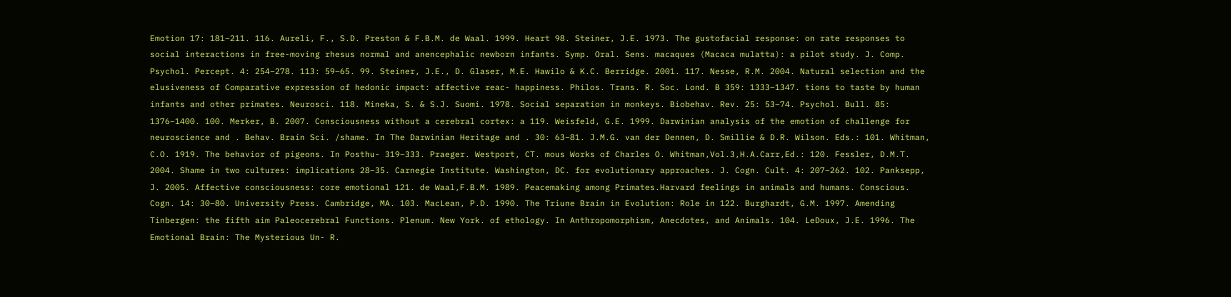Emotion 17: 181–211. 116. Aureli, F., S.D. Preston & F.B.M. de Waal. 1999. Heart 98. Steiner, J.E. 1973. The gustofacial response: on rate responses to social interactions in free-moving rhesus normal and anencephalic newborn infants. Symp. Oral. Sens. macaques (Macaca mulatta): a pilot study. J. Comp. Psychol. Percept. 4: 254–278. 113: 59–65. 99. Steiner, J.E., D. Glaser, M.E. Hawilo & K.C. Berridge. 2001. 117. Nesse, R.M. 2004. Natural selection and the elusiveness of Comparative expression of hedonic impact: affective reac- happiness. Philos. Trans. R. Soc. Lond. B 359: 1333–1347. tions to taste by human infants and other primates. Neurosci. 118. Mineka, S. & S.J. Suomi. 1978. Social separation in monkeys. Biobehav. Rev. 25: 53–74. Psychol. Bull. 85: 1376–1400. 100. Merker, B. 2007. Consciousness without a cerebral cortex: a 119. Weisfeld, G.E. 1999. Darwinian analysis of the emotion of challenge for neuroscience and . Behav. Brain Sci. /shame. In The Darwinian Heritage and . 30: 63–81. J.M.G. van der Dennen, D. Smillie & D.R. Wilson. Eds.: 101. Whitman, C.O. 1919. The behavior of pigeons. In Posthu- 319–333. Praeger. Westport, CT. mous Works of Charles O. Whitman,Vol.3,H.A.Carr,Ed.: 120. Fessler, D.M.T. 2004. Shame in two cultures: implications 28–35. Carnegie Institute. Washington, DC. for evolutionary approaches. J. Cogn. Cult. 4: 207–262. 102. Panksepp, J. 2005. Affective consciousness: core emotional 121. de Waal,F.B.M. 1989. Peacemaking among Primates.Harvard feelings in animals and humans. Conscious. Cogn. 14: 30–80. University Press. Cambridge, MA. 103. MacLean, P.D. 1990. The Triune Brain in Evolution: Role in 122. Burghardt, G.M. 1997. Amending Tinbergen: the fifth aim Paleocerebral Functions. Plenum. New York. of ethology. In Anthropomorphism, Anecdotes, and Animals. 104. LeDoux, J.E. 1996. The Emotional Brain: The Mysterious Un- R.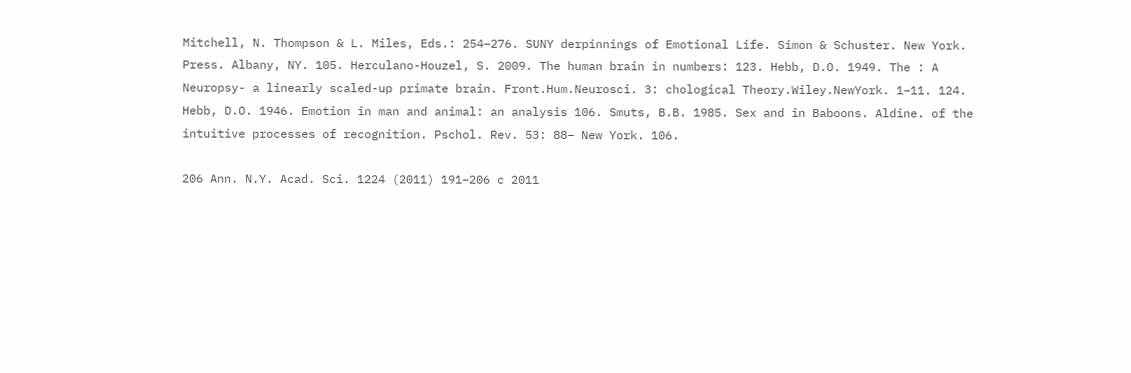Mitchell, N. Thompson & L. Miles, Eds.: 254–276. SUNY derpinnings of Emotional Life. Simon & Schuster. New York. Press. Albany, NY. 105. Herculano-Houzel, S. 2009. The human brain in numbers: 123. Hebb, D.O. 1949. The : A Neuropsy- a linearly scaled-up primate brain. Front.Hum.Neurosci. 3: chological Theory.Wiley.NewYork. 1–11. 124. Hebb, D.O. 1946. Emotion in man and animal: an analysis 106. Smuts, B.B. 1985. Sex and in Baboons. Aldine. of the intuitive processes of recognition. Pschol. Rev. 53: 88– New York. 106.

206 Ann. N.Y. Acad. Sci. 1224 (2011) 191–206 c 2011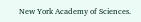New York Academy of Sciences.